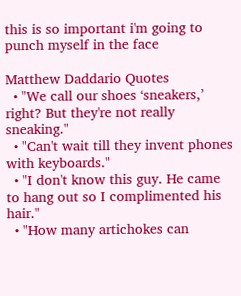this is so important i'm going to punch myself in the face

Matthew Daddario Quotes
  • "We call our shoes ‘sneakers,’ right? But they're not really sneaking."
  • "Can't wait till they invent phones with keyboards."
  • "I don't know this guy. He came to hang out so I complimented his hair."
  • "How many artichokes can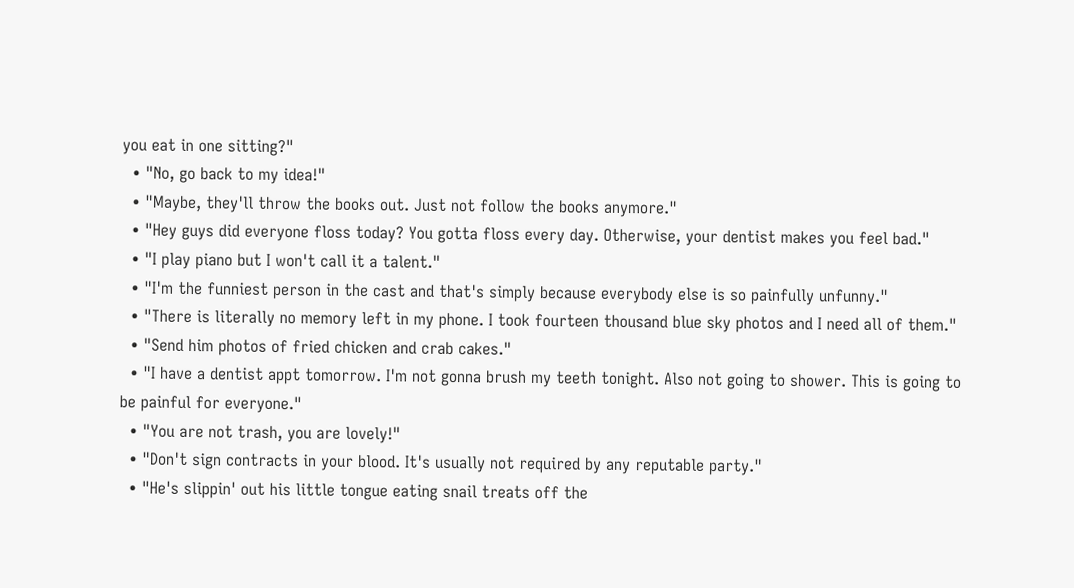you eat in one sitting?"
  • "No, go back to my idea!"
  • "Maybe, they'll throw the books out. Just not follow the books anymore."
  • "Hey guys did everyone floss today? You gotta floss every day. Otherwise, your dentist makes you feel bad."
  • "I play piano but I won't call it a talent."
  • "I'm the funniest person in the cast and that's simply because everybody else is so painfully unfunny."
  • "There is literally no memory left in my phone. I took fourteen thousand blue sky photos and I need all of them."
  • "Send him photos of fried chicken and crab cakes."
  • "I have a dentist appt tomorrow. I'm not gonna brush my teeth tonight. Also not going to shower. This is going to be painful for everyone."
  • "You are not trash, you are lovely!"
  • "Don't sign contracts in your blood. It's usually not required by any reputable party."
  • "He's slippin' out his little tongue eating snail treats off the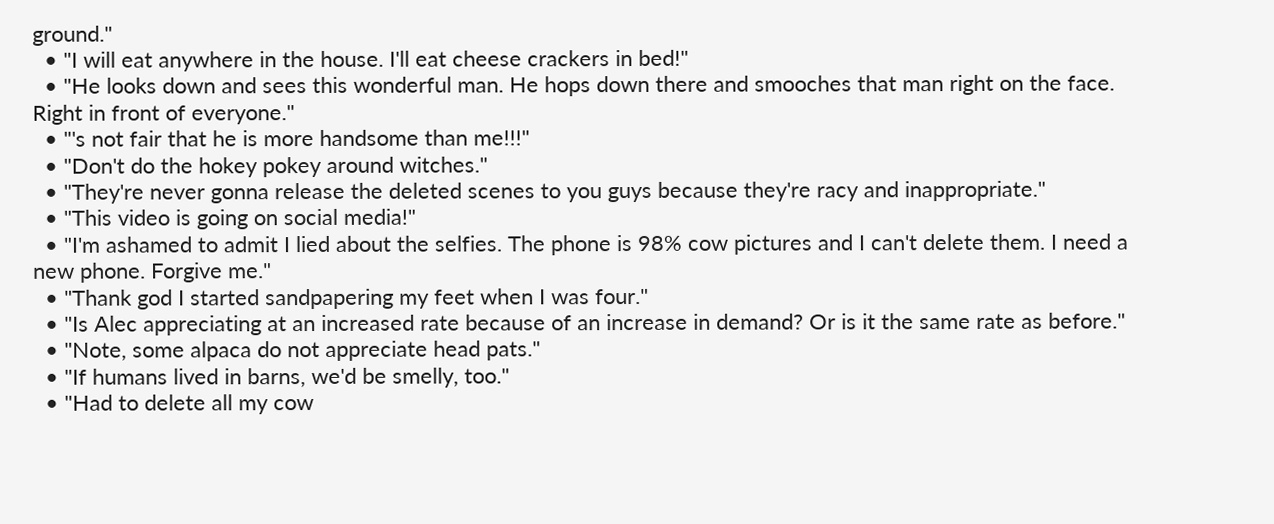ground."
  • "I will eat anywhere in the house. I'll eat cheese crackers in bed!"
  • "He looks down and sees this wonderful man. He hops down there and smooches that man right on the face. Right in front of everyone."
  • "'s not fair that he is more handsome than me!!!"
  • "Don't do the hokey pokey around witches."
  • "They're never gonna release the deleted scenes to you guys because they're racy and inappropriate."
  • "This video is going on social media!"
  • "I'm ashamed to admit I lied about the selfies. The phone is 98% cow pictures and I can't delete them. I need a new phone. Forgive me."
  • "Thank god I started sandpapering my feet when I was four."
  • "Is Alec appreciating at an increased rate because of an increase in demand? Or is it the same rate as before."
  • "Note, some alpaca do not appreciate head pats."
  • "If humans lived in barns, we'd be smelly, too."
  • "Had to delete all my cow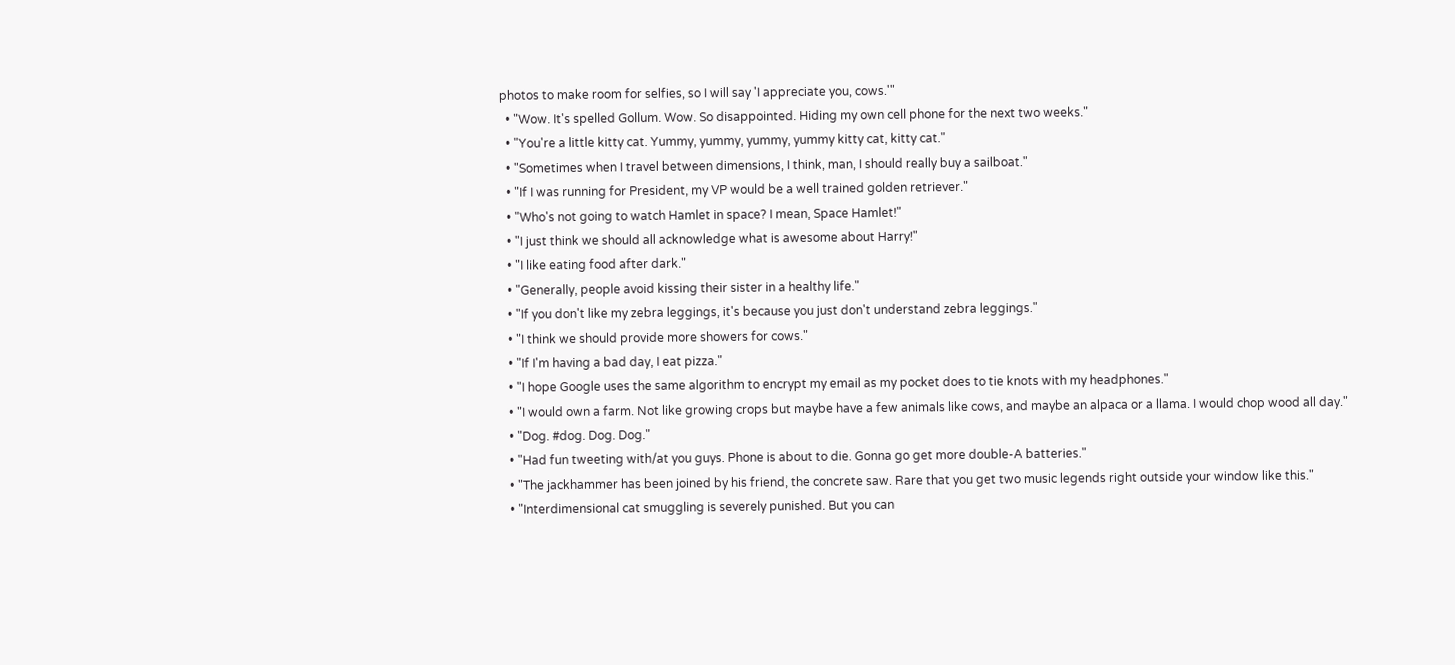photos to make room for selfies, so I will say 'I appreciate you, cows.'"
  • "Wow. It's spelled Gollum. Wow. So disappointed. Hiding my own cell phone for the next two weeks."
  • "You're a little kitty cat. Yummy, yummy, yummy, yummy kitty cat, kitty cat."
  • "Sometimes when I travel between dimensions, I think, man, I should really buy a sailboat."
  • "If I was running for President, my VP would be a well trained golden retriever."
  • "Who's not going to watch Hamlet in space? I mean, Space Hamlet!"
  • "I just think we should all acknowledge what is awesome about Harry!"
  • "I like eating food after dark."
  • "Generally, people avoid kissing their sister in a healthy life."
  • "If you don't like my zebra leggings, it's because you just don't understand zebra leggings."
  • "I think we should provide more showers for cows."
  • "If I'm having a bad day, I eat pizza."
  • "I hope Google uses the same algorithm to encrypt my email as my pocket does to tie knots with my headphones."
  • "I would own a farm. Not like growing crops but maybe have a few animals like cows, and maybe an alpaca or a llama. I would chop wood all day."
  • "Dog. #dog. Dog. Dog."
  • "Had fun tweeting with/at you guys. Phone is about to die. Gonna go get more double-A batteries."
  • "The jackhammer has been joined by his friend, the concrete saw. Rare that you get two music legends right outside your window like this."
  • "Interdimensional cat smuggling is severely punished. But you can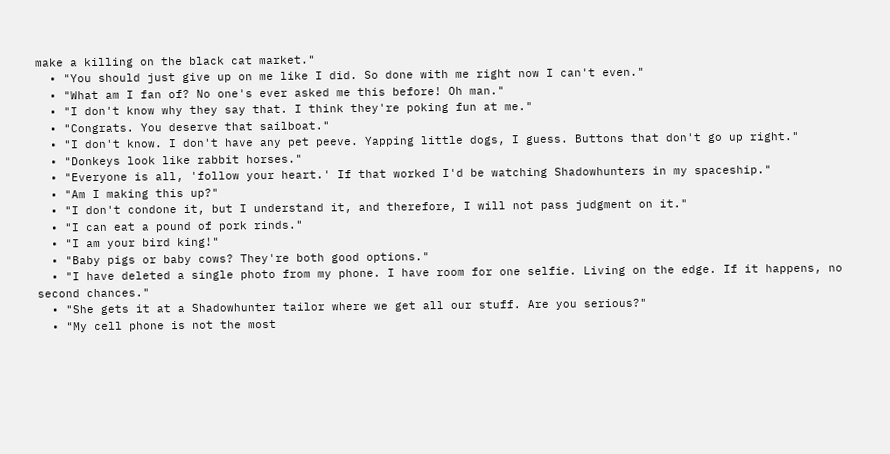make a killing on the black cat market."
  • "You should just give up on me like I did. So done with me right now I can't even."
  • "What am I fan of? No one's ever asked me this before! Oh man."
  • "I don't know why they say that. I think they're poking fun at me."
  • "Congrats. You deserve that sailboat."
  • "I don't know. I don't have any pet peeve. Yapping little dogs, I guess. Buttons that don't go up right."
  • "Donkeys look like rabbit horses."
  • "Everyone is all, 'follow your heart.' If that worked I'd be watching Shadowhunters in my spaceship."
  • "Am I making this up?"
  • "I don't condone it, but I understand it, and therefore, I will not pass judgment on it."
  • "I can eat a pound of pork rinds."
  • "I am your bird king!"
  • "Baby pigs or baby cows? They're both good options."
  • "I have deleted a single photo from my phone. I have room for one selfie. Living on the edge. If it happens, no second chances."
  • "She gets it at a Shadowhunter tailor where we get all our stuff. Are you serious?"
  • "My cell phone is not the most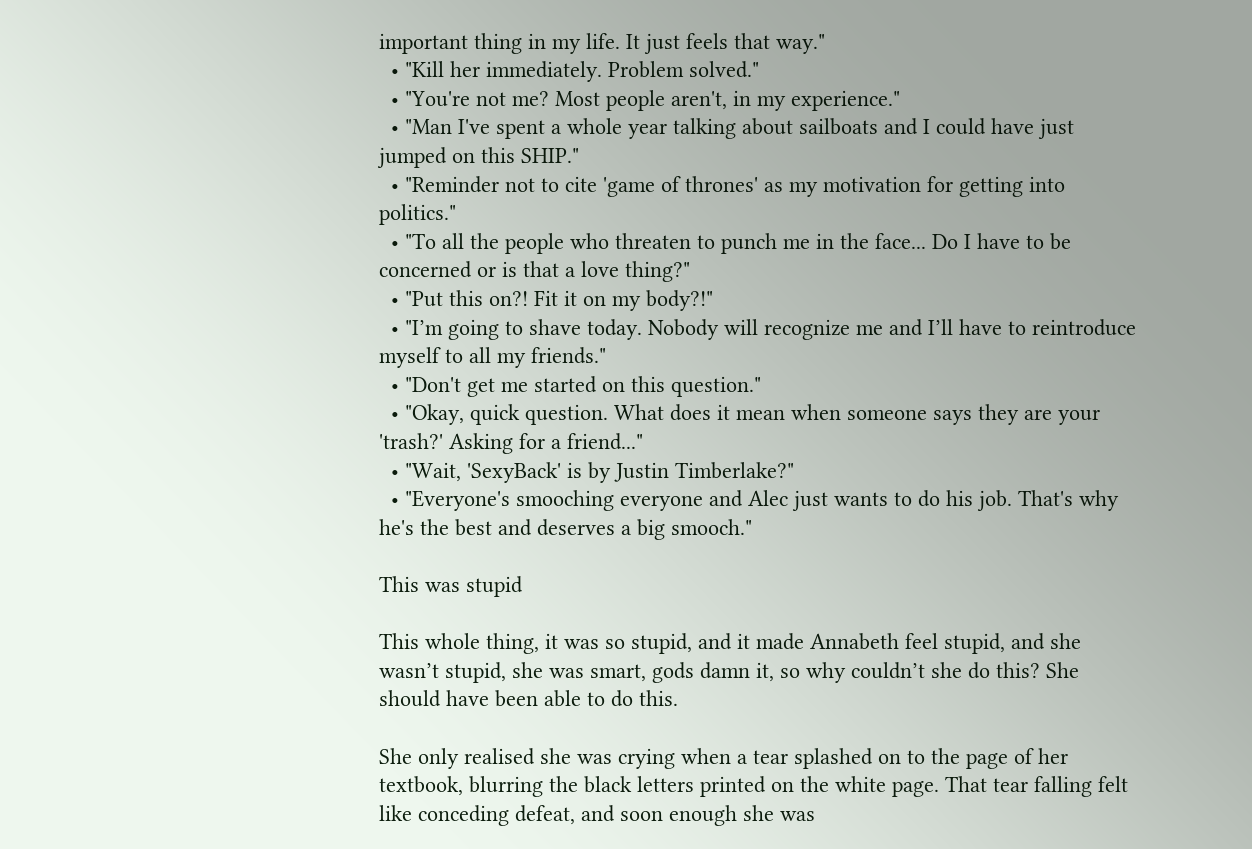important thing in my life. It just feels that way."
  • "Kill her immediately. Problem solved."
  • "You're not me? Most people aren't, in my experience."
  • "Man I've spent a whole year talking about sailboats and I could have just jumped on this SHIP."
  • "Reminder not to cite 'game of thrones' as my motivation for getting into politics."
  • "To all the people who threaten to punch me in the face... Do I have to be concerned or is that a love thing?"
  • "Put this on?! Fit it on my body?!"
  • "I’m going to shave today. Nobody will recognize me and I’ll have to reintroduce myself to all my friends."
  • "Don't get me started on this question."
  • "Okay, quick question. What does it mean when someone says they are your 'trash?' Asking for a friend..."
  • "Wait, 'SexyBack' is by Justin Timberlake?"
  • "Everyone's smooching everyone and Alec just wants to do his job. That's why he's the best and deserves a big smooch."

This was stupid

This whole thing, it was so stupid, and it made Annabeth feel stupid, and she wasn’t stupid, she was smart, gods damn it, so why couldn’t she do this? She should have been able to do this.

She only realised she was crying when a tear splashed on to the page of her textbook, blurring the black letters printed on the white page. That tear falling felt like conceding defeat, and soon enough she was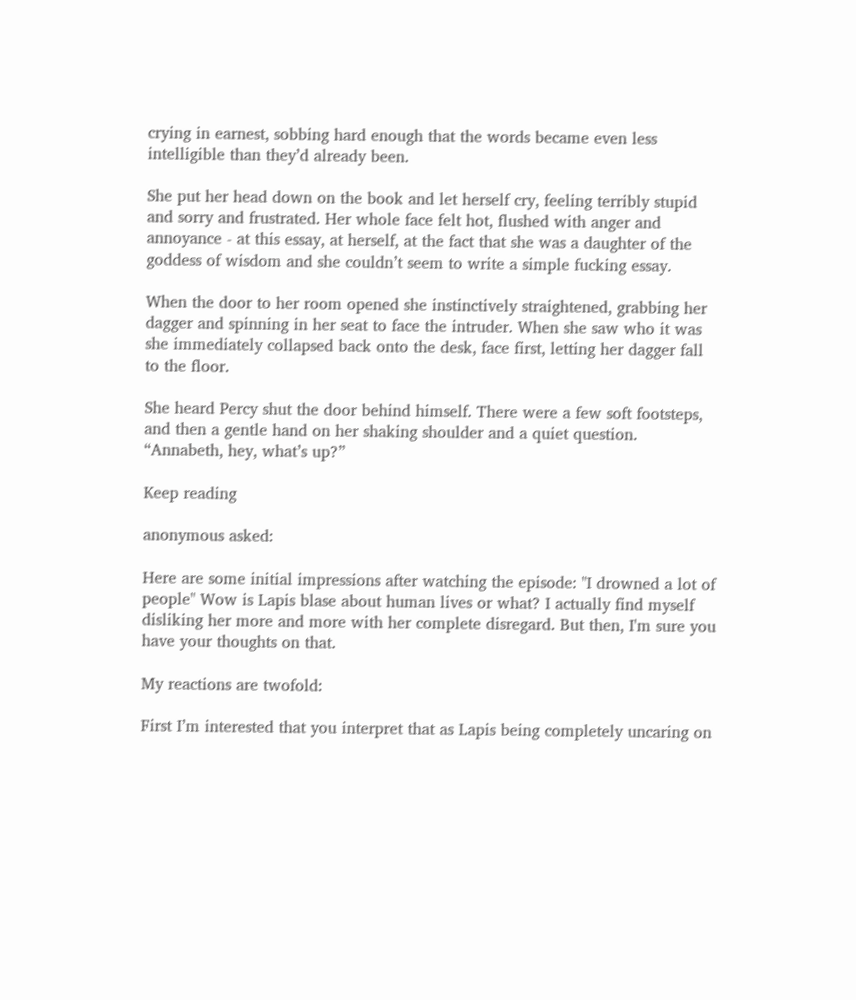crying in earnest, sobbing hard enough that the words became even less intelligible than they’d already been.

She put her head down on the book and let herself cry, feeling terribly stupid and sorry and frustrated. Her whole face felt hot, flushed with anger and annoyance - at this essay, at herself, at the fact that she was a daughter of the goddess of wisdom and she couldn’t seem to write a simple fucking essay.

When the door to her room opened she instinctively straightened, grabbing her dagger and spinning in her seat to face the intruder. When she saw who it was she immediately collapsed back onto the desk, face first, letting her dagger fall to the floor.

She heard Percy shut the door behind himself. There were a few soft footsteps, and then a gentle hand on her shaking shoulder and a quiet question. “Annabeth, hey, what’s up?”

Keep reading

anonymous asked:

Here are some initial impressions after watching the episode: "I drowned a lot of people" Wow is Lapis blase about human lives or what? I actually find myself disliking her more and more with her complete disregard. But then, I'm sure you have your thoughts on that.

My reactions are twofold:

First I’m interested that you interpret that as Lapis being completely uncaring on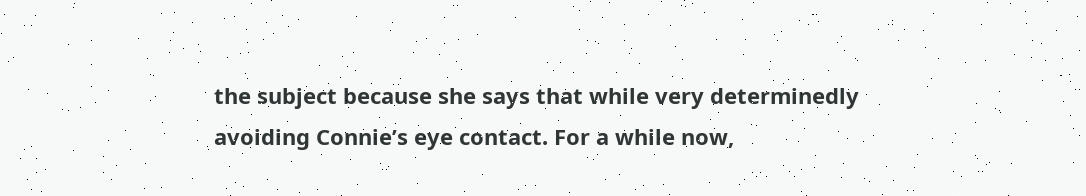the subject because she says that while very determinedly avoiding Connie’s eye contact. For a while now,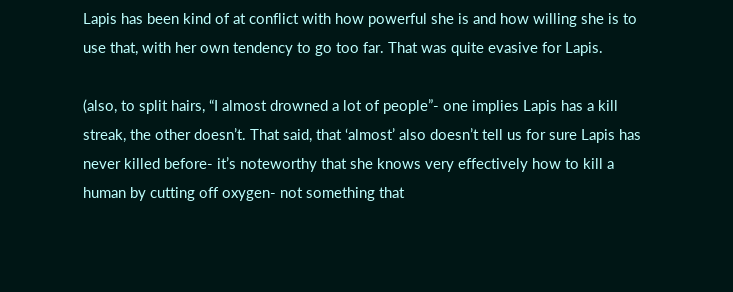Lapis has been kind of at conflict with how powerful she is and how willing she is to use that, with her own tendency to go too far. That was quite evasive for Lapis.

(also, to split hairs, “I almost drowned a lot of people”- one implies Lapis has a kill streak, the other doesn’t. That said, that ‘almost’ also doesn’t tell us for sure Lapis has never killed before- it’s noteworthy that she knows very effectively how to kill a human by cutting off oxygen- not something that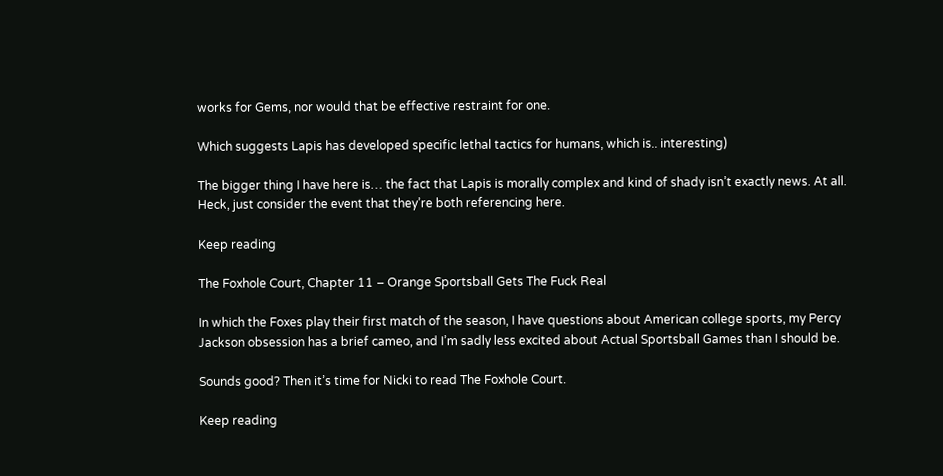works for Gems, nor would that be effective restraint for one.

Which suggests Lapis has developed specific lethal tactics for humans, which is.. interesting)

The bigger thing I have here is… the fact that Lapis is morally complex and kind of shady isn’t exactly news. At all. Heck, just consider the event that they’re both referencing here.

Keep reading

The Foxhole Court, Chapter 11 – Orange Sportsball Gets The Fuck Real

In which the Foxes play their first match of the season, I have questions about American college sports, my Percy Jackson obsession has a brief cameo, and I’m sadly less excited about Actual Sportsball Games than I should be.

Sounds good? Then it’s time for Nicki to read The Foxhole Court.

Keep reading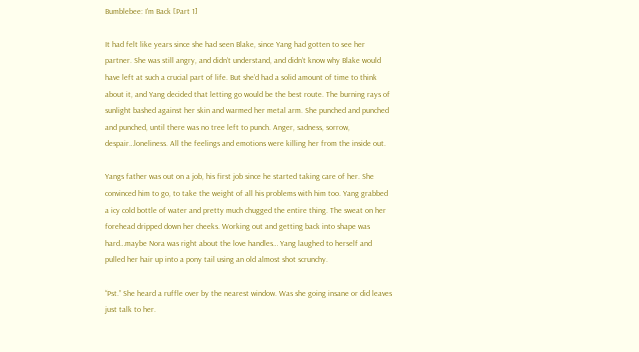Bumblebee: I'm Back [Part 1]

It had felt like years since she had seen Blake, since Yang had gotten to see her partner. She was still angry, and didn’t understand, and didn’t know why Blake would have left at such a crucial part of life. But she’d had a solid amount of time to think about it, and Yang decided that letting go would be the best route. The burning rays of sunlight bashed against her skin and warmed her metal arm. She punched and punched and punched, until there was no tree left to punch. Anger, sadness, sorrow, despair…loneliness. All the feelings and emotions were killing her from the inside out.

Yangs father was out on a job, his first job since he started taking care of her. She convinced him to go, to take the weight of all his problems with him too. Yang grabbed a icy cold bottle of water and pretty much chugged the entire thing. The sweat on her forehead dripped down her cheeks. Working out and getting back into shape was hard…maybe Nora was right about the love handles… Yang laughed to herself and pulled her hair up into a pony tail using an old almost shot scrunchy.

“Pst.” She heard a ruffle over by the nearest window. Was she going insane or did leaves just talk to her.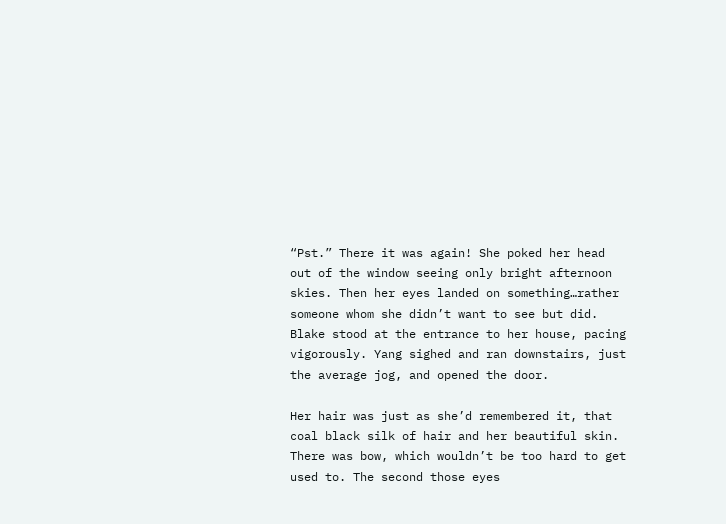“Pst.” There it was again! She poked her head out of the window seeing only bright afternoon skies. Then her eyes landed on something…rather someone whom she didn’t want to see but did. Blake stood at the entrance to her house, pacing vigorously. Yang sighed and ran downstairs, just the average jog, and opened the door.

Her hair was just as she’d remembered it, that coal black silk of hair and her beautiful skin. There was bow, which wouldn’t be too hard to get used to. The second those eyes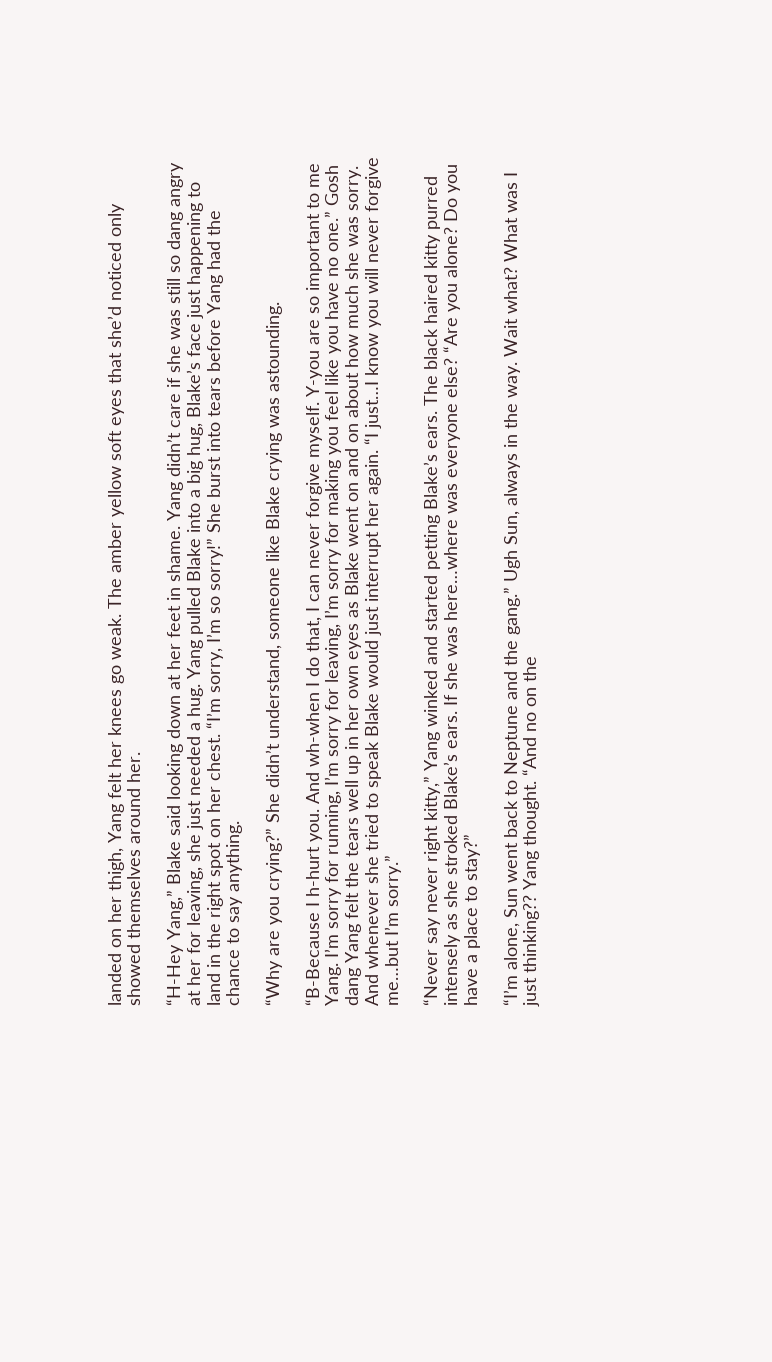landed on her thigh, Yang felt her knees go weak. The amber yellow soft eyes that she’d noticed only showed themselves around her.

“H-Hey Yang,” Blake said looking down at her feet in shame. Yang didn’t care if she was still so dang angry at her for leaving, she just needed a hug. Yang pulled Blake into a big hug, Blake’s face just happening to land in the right spot on her chest. “I’m sorry, I’m so sorry!” She burst into tears before Yang had the chance to say anything.

“Why are you crying?” She didn’t understand, someone like Blake crying was astounding.

“B-Because I h-hurt you. And wh-when I do that, I can never forgive myself. Y-you are so important to me Yang. I’m sorry for running, I’m sorry for leaving, I’m sorry for making you feel like you have no one.” Gosh dang Yang felt the tears well up in her own eyes as Blake went on and on about how much she was sorry. And whenever she tried to speak Blake would just interrupt her again. “I just…I know you will never forgive me…but I’m sorry.”

“Never say never right kitty,” Yang winked and started petting Blake’s ears. The black haired kitty purred intensely as she stroked Blake’s ears. If she was here…where was everyone else? “Are you alone? Do you have a place to stay?”

“I’m alone, Sun went back to Neptune and the gang.” Ugh Sun, always in the way. Wait what? What was I just thinking?? Yang thought. “And no on the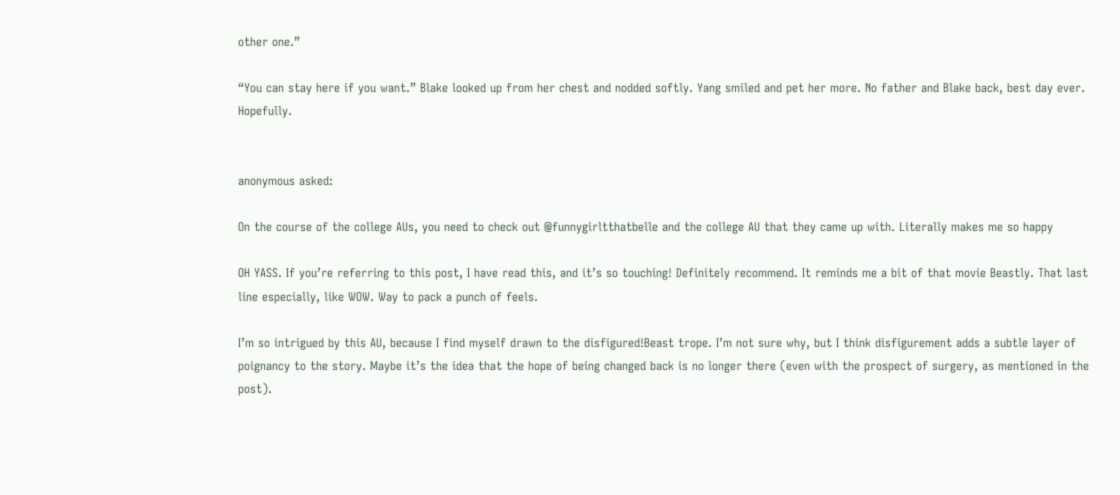other one.”

“You can stay here if you want.” Blake looked up from her chest and nodded softly. Yang smiled and pet her more. No father and Blake back, best day ever. Hopefully.


anonymous asked:

On the course of the college AUs, you need to check out @funnygirltthatbelle and the college AU that they came up with. Literally makes me so happy

OH YASS. If you’re referring to this post, I have read this, and it’s so touching! Definitely recommend. It reminds me a bit of that movie Beastly. That last line especially, like WOW. Way to pack a punch of feels.

I’m so intrigued by this AU, because I find myself drawn to the disfigured!Beast trope. I’m not sure why, but I think disfigurement adds a subtle layer of poignancy to the story. Maybe it’s the idea that the hope of being changed back is no longer there (even with the prospect of surgery, as mentioned in the post).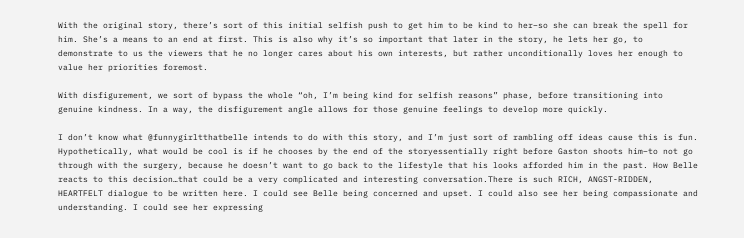With the original story, there’s sort of this initial selfish push to get him to be kind to her–so she can break the spell for him. She’s a means to an end at first. This is also why it’s so important that later in the story, he lets her go, to demonstrate to us the viewers that he no longer cares about his own interests, but rather unconditionally loves her enough to value her priorities foremost.

With disfigurement, we sort of bypass the whole “oh, I’m being kind for selfish reasons” phase, before transitioning into genuine kindness. In a way, the disfigurement angle allows for those genuine feelings to develop more quickly.

I don’t know what @funnygirltthatbelle intends to do with this story, and I’m just sort of rambling off ideas cause this is fun. Hypothetically, what would be cool is if he chooses by the end of the storyessentially right before Gaston shoots him–to not go through with the surgery, because he doesn’t want to go back to the lifestyle that his looks afforded him in the past. How Belle reacts to this decision…that could be a very complicated and interesting conversation.There is such RICH, ANGST-RIDDEN, HEARTFELT dialogue to be written here. I could see Belle being concerned and upset. I could also see her being compassionate and understanding. I could see her expressing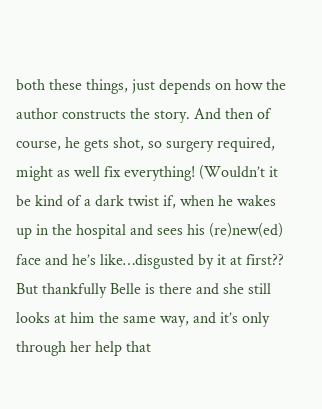both these things, just depends on how the author constructs the story. And then of course, he gets shot, so surgery required, might as well fix everything! (Wouldn’t it be kind of a dark twist if, when he wakes up in the hospital and sees his (re)new(ed) face and he’s like…disgusted by it at first?? But thankfully Belle is there and she still looks at him the same way, and it’s only through her help that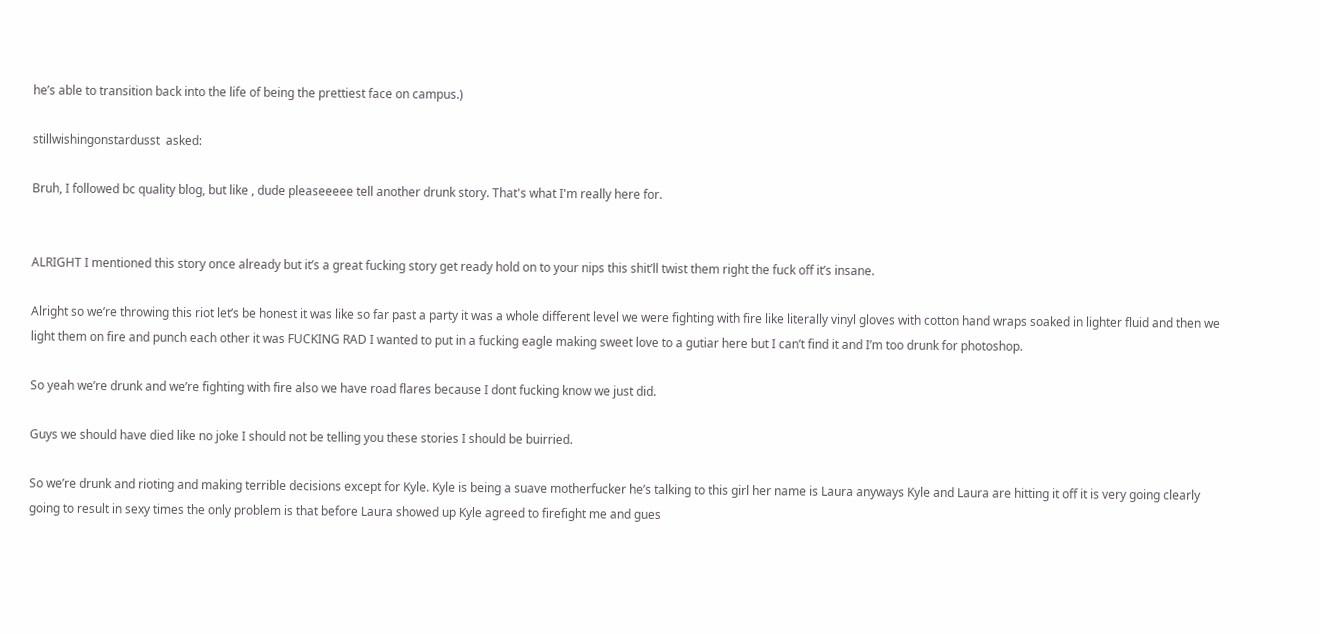he’s able to transition back into the life of being the prettiest face on campus.)

stillwishingonstardusst  asked:

Bruh, I followed bc quality blog, but like , dude pleaseeeee tell another drunk story. That's what I'm really here for.


ALRIGHT I mentioned this story once already but it’s a great fucking story get ready hold on to your nips this shit’ll twist them right the fuck off it’s insane.

Alright so we’re throwing this riot let’s be honest it was like so far past a party it was a whole different level we were fighting with fire like literally vinyl gloves with cotton hand wraps soaked in lighter fluid and then we light them on fire and punch each other it was FUCKING RAD I wanted to put in a fucking eagle making sweet love to a gutiar here but I can’t find it and I’m too drunk for photoshop.

So yeah we’re drunk and we’re fighting with fire also we have road flares because I dont fucking know we just did.

Guys we should have died like no joke I should not be telling you these stories I should be buirried.

So we’re drunk and rioting and making terrible decisions except for Kyle. Kyle is being a suave motherfucker he’s talking to this girl her name is Laura anyways Kyle and Laura are hitting it off it is very going clearly going to result in sexy times the only problem is that before Laura showed up Kyle agreed to firefight me and gues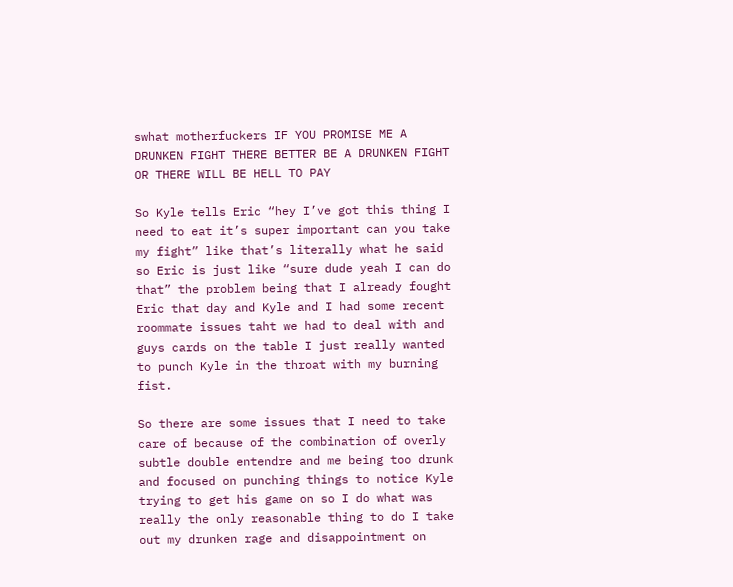swhat motherfuckers IF YOU PROMISE ME A DRUNKEN FIGHT THERE BETTER BE A DRUNKEN FIGHT OR THERE WILL BE HELL TO PAY

So Kyle tells Eric “hey I’ve got this thing I need to eat it’s super important can you take my fight” like that’s literally what he said so Eric is just like “sure dude yeah I can do that” the problem being that I already fought Eric that day and Kyle and I had some recent roommate issues taht we had to deal with and guys cards on the table I just really wanted to punch Kyle in the throat with my burning fist.

So there are some issues that I need to take care of because of the combination of overly subtle double entendre and me being too drunk and focused on punching things to notice Kyle trying to get his game on so I do what was really the only reasonable thing to do I take out my drunken rage and disappointment on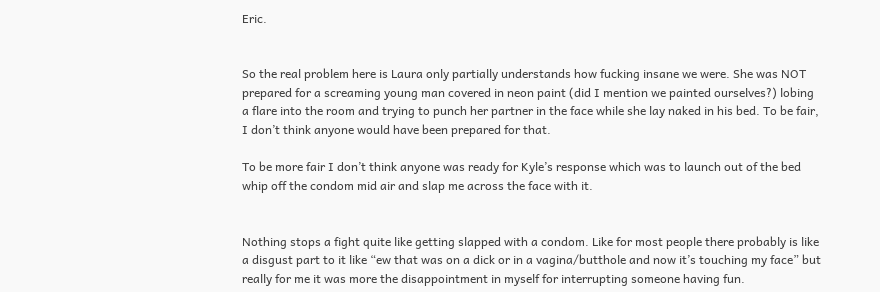Eric.


So the real problem here is Laura only partially understands how fucking insane we were. She was NOT prepared for a screaming young man covered in neon paint (did I mention we painted ourselves?) lobing a flare into the room and trying to punch her partner in the face while she lay naked in his bed. To be fair, I don’t think anyone would have been prepared for that.

To be more fair I don’t think anyone was ready for Kyle’s response which was to launch out of the bed whip off the condom mid air and slap me across the face with it.


Nothing stops a fight quite like getting slapped with a condom. Like for most people there probably is like a disgust part to it like “ew that was on a dick or in a vagina/butthole and now it’s touching my face” but really for me it was more the disappointment in myself for interrupting someone having fun.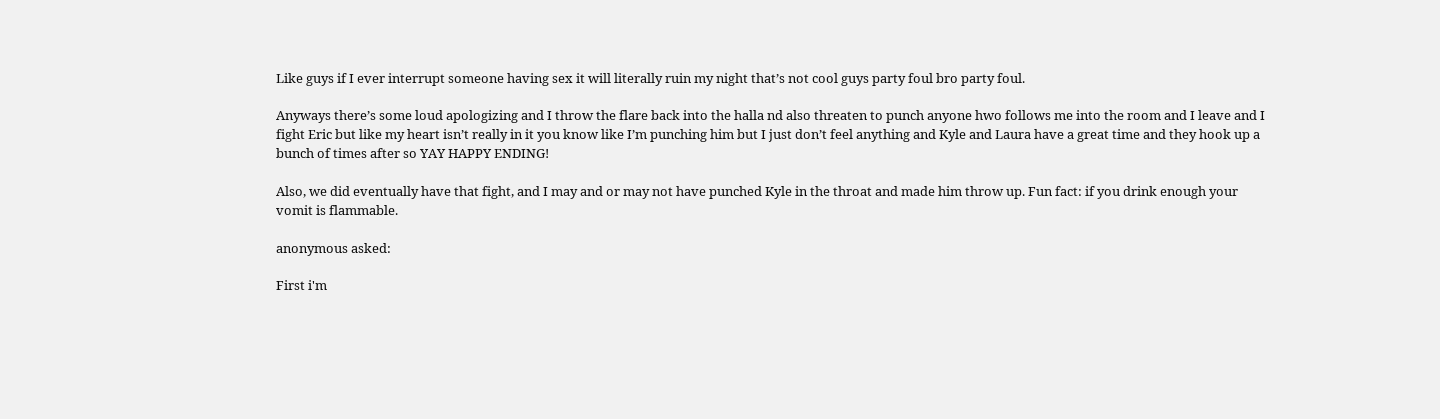Like guys if I ever interrupt someone having sex it will literally ruin my night that’s not cool guys party foul bro party foul.

Anyways there’s some loud apologizing and I throw the flare back into the halla nd also threaten to punch anyone hwo follows me into the room and I leave and I fight Eric but like my heart isn’t really in it you know like I’m punching him but I just don’t feel anything and Kyle and Laura have a great time and they hook up a bunch of times after so YAY HAPPY ENDING!

Also, we did eventually have that fight, and I may and or may not have punched Kyle in the throat and made him throw up. Fun fact: if you drink enough your vomit is flammable.

anonymous asked:

First i'm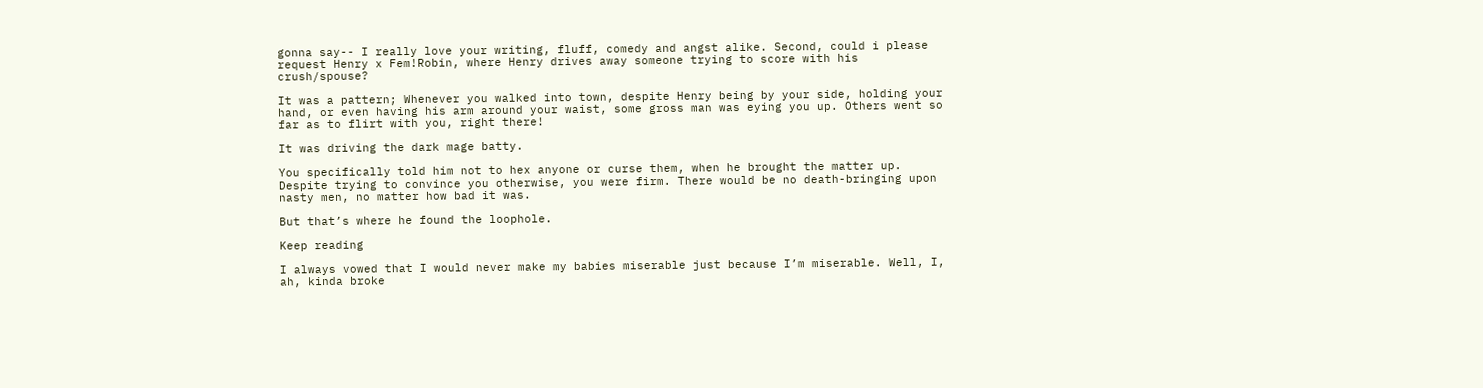gonna say-- I really love your writing, fluff, comedy and angst alike. Second, could i please request Henry x Fem!Robin, where Henry drives away someone trying to score with his crush/spouse?

It was a pattern; Whenever you walked into town, despite Henry being by your side, holding your hand, or even having his arm around your waist, some gross man was eying you up. Others went so far as to flirt with you, right there!

It was driving the dark mage batty.

You specifically told him not to hex anyone or curse them, when he brought the matter up. Despite trying to convince you otherwise, you were firm. There would be no death-bringing upon nasty men, no matter how bad it was.

But that’s where he found the loophole.

Keep reading

I always vowed that I would never make my babies miserable just because I’m miserable. Well, I, ah, kinda broke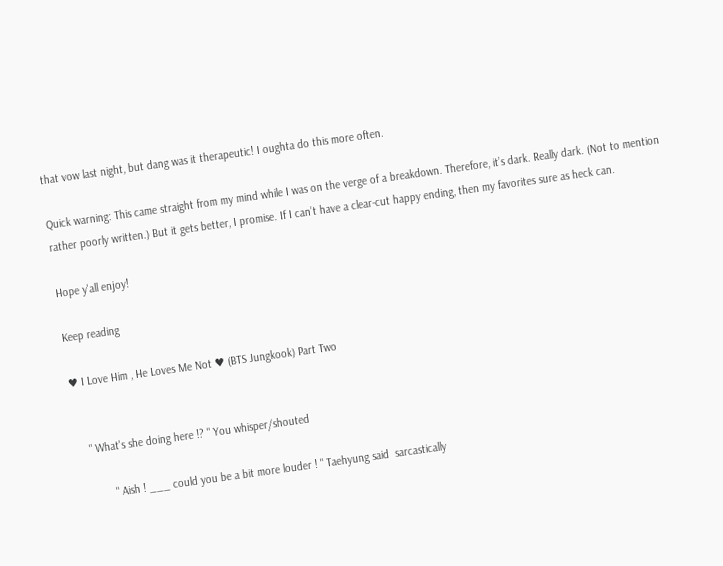that vow last night, but dang was it therapeutic! I oughta do this more often.

Quick warning: This came straight from my mind while I was on the verge of a breakdown. Therefore, it’s dark. Really dark. (Not to mention rather poorly written.) But it gets better, I promise. If I can’t have a clear-cut happy ending, then my favorites sure as heck can.

Hope y'all enjoy!

Keep reading

♥ I Love Him , He Loves Me Not ♥ (BTS Jungkook) Part Two


    " What's she doing here !? " You whisper/shouted

           " Aish ! ___ could you be a bit more louder ! " Taehyung said  sarcastically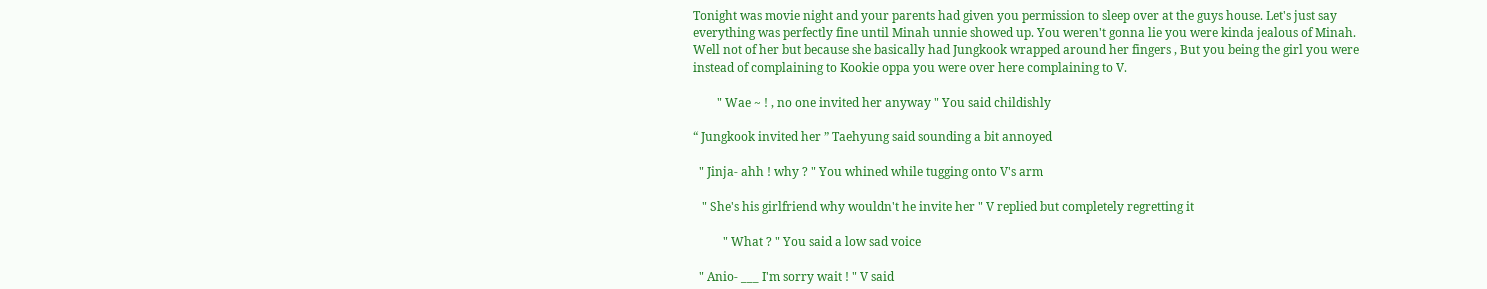Tonight was movie night and your parents had given you permission to sleep over at the guys house. Let's just say everything was perfectly fine until Minah unnie showed up. You weren't gonna lie you were kinda jealous of Minah. Well not of her but because she basically had Jungkook wrapped around her fingers , But you being the girl you were instead of complaining to Kookie oppa you were over here complaining to V.

        " Wae ~ ! , no one invited her anyway " You said childishly

“ Jungkook invited her ” Taehyung said sounding a bit annoyed

  " Jinja- ahh ! why ? " You whined while tugging onto V's arm

   " She's his girlfriend why wouldn't he invite her " V replied but completely regretting it

          " What ? " You said a low sad voice

  " Anio- ___ I'm sorry wait ! " V said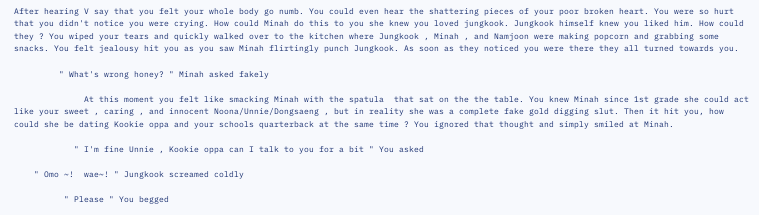After hearing V say that you felt your whole body go numb. You could even hear the shattering pieces of your poor broken heart. You were so hurt that you didn't notice you were crying. How could Minah do this to you she knew you loved jungkook. Jungkook himself knew you liked him. How could they ? You wiped your tears and quickly walked over to the kitchen where Jungkook , Minah , and Namjoon were making popcorn and grabbing some snacks. You felt jealousy hit you as you saw Minah flirtingly punch Jungkook. As soon as they noticed you were there they all turned towards you.

         " What's wrong honey? " Minah asked fakely

              At this moment you felt like smacking Minah with the spatula  that sat on the the table. You knew Minah since 1st grade she could act like your sweet , caring , and innocent Noona/Unnie/Dongsaeng , but in reality she was a complete fake gold digging slut. Then it hit you, how could she be dating Kookie oppa and your schools quarterback at the same time ? You ignored that thought and simply smiled at Minah.

            " I'm fine Unnie , Kookie oppa can I talk to you for a bit " You asked

    " Omo ~!  wae~! " Jungkook screamed coldly

          " Please " You begged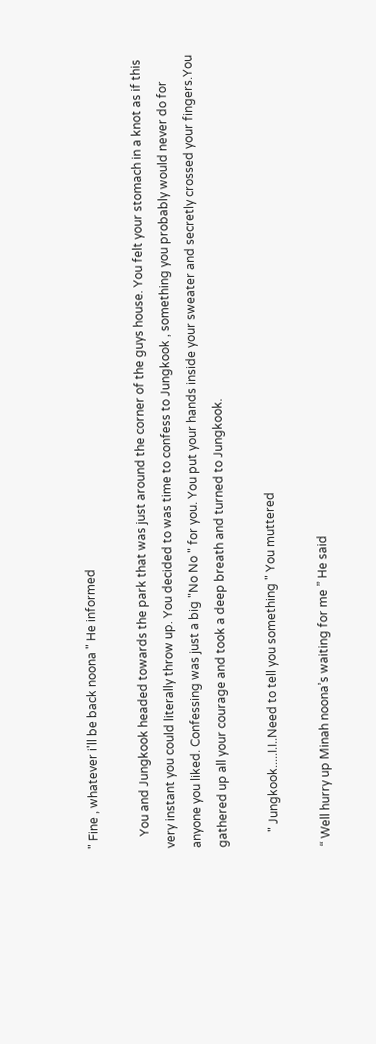" Fine , whatever i'll be back noona " He informed

    You and Jungkook headed towards the park that was just around the corner of the guys house. You felt your stomach in a knot as if this very instant you could literally throw up. You decided to was time to confess to Jungkook , something you probably would never do for anyone you liked. Confessing was just a big "No No " for you. You put your hands inside your sweater and secretly crossed your fingers.You gathered up all your courage and took a deep breath and turned to Jungkook.

     " Jungkook.....I.I..Need to tell you something " You muttered

“ Well hurry up Minah noona’s waiting for me ” He said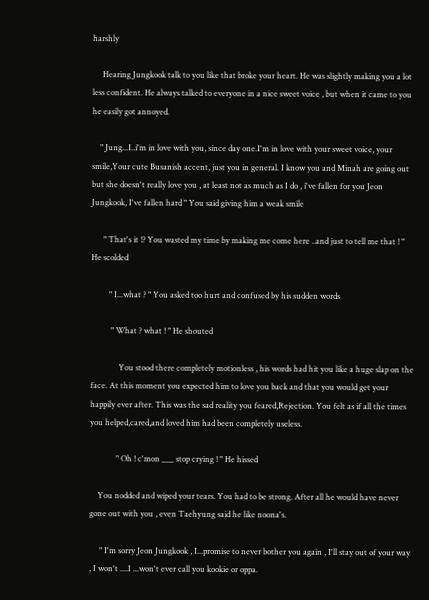harshly

     Hearing Jungkook talk to you like that broke your heart. He was slightly making you a lot less confident. He always talked to everyone in a nice sweet voice , but when it came to you he easily got annoyed.

    " Jung...I..i'm in love with you, since day one.I'm in love with your sweet voice, your smile,Your cute Busanish accent, just you in general. I know you and Minah are going out but she doesn't really love you , at least not as much as I do , i've fallen for you Jeon Jungkook, I've fallen hard " You said giving him a weak smile

      " That's it !? You wasted my time by making me come here ..and just to tell me that ! " He scolded

         " I...what ? " You asked too hurt and confused by his sudden words

          " What ? what ! " He shouted

              You stood there completely motionless , his words had hit you like a huge slap on the face. At this moment you expected him to love you back and that you would get your happily ever after. This was the sad reality you feared,Rejection. You felt as if all the times you helped,cared,and loved him had been completely useless.

             " Oh ! c'mon ___ stop crying ! " He hissed

    You nodded and wiped your tears. You had to be strong. After all he would have never gone out with you , even Taehyung said he like noona's.

     " I'm sorry Jeon Jungkook , I...promise to never bother you again , I'll stay out of your way , I won't ....I ...won't ever call you kookie or oppa.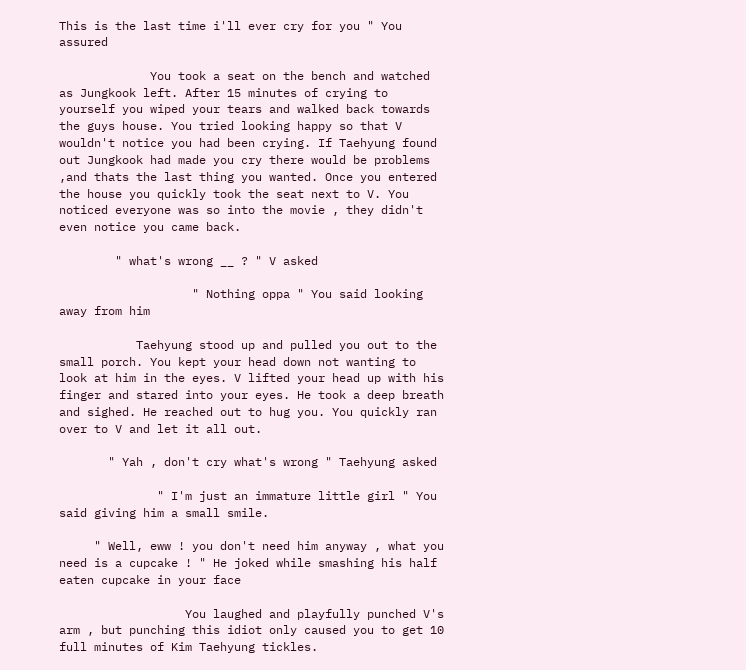This is the last time i'll ever cry for you " You assured

             You took a seat on the bench and watched as Jungkook left. After 15 minutes of crying to yourself you wiped your tears and walked back towards the guys house. You tried looking happy so that V wouldn't notice you had been crying. If Taehyung found out Jungkook had made you cry there would be problems ,and thats the last thing you wanted. Once you entered the house you quickly took the seat next to V. You noticed everyone was so into the movie , they didn't even notice you came back.

        " what's wrong __ ? " V asked

                   " Nothing oppa " You said looking away from him

           Taehyung stood up and pulled you out to the small porch. You kept your head down not wanting to look at him in the eyes. V lifted your head up with his finger and stared into your eyes. He took a deep breath and sighed. He reached out to hug you. You quickly ran over to V and let it all out.

       " Yah , don't cry what's wrong " Taehyung asked

              " I'm just an immature little girl " You said giving him a small smile.

     " Well, eww ! you don't need him anyway , what you need is a cupcake ! " He joked while smashing his half eaten cupcake in your face

                  You laughed and playfully punched V's arm , but punching this idiot only caused you to get 10 full minutes of Kim Taehyung tickles.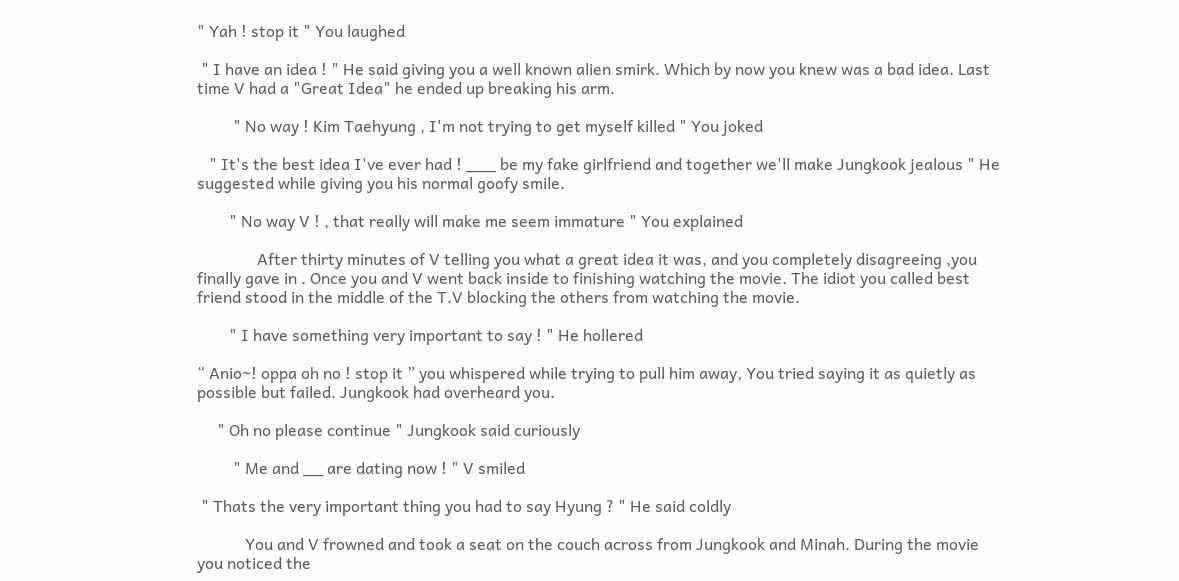" Yah ! stop it " You laughed

 " I have an idea ! " He said giving you a well known alien smirk. Which by now you knew was a bad idea. Last time V had a "Great Idea" he ended up breaking his arm.

         " No way ! Kim Taehyung , I'm not trying to get myself killed " You joked

   " It's the best idea I've ever had ! ___ be my fake girlfriend and together we'll make Jungkook jealous " He suggested while giving you his normal goofy smile.

        " No way V ! , that really will make me seem immature " You explained

               After thirty minutes of V telling you what a great idea it was, and you completely disagreeing ,you finally gave in . Once you and V went back inside to finishing watching the movie. The idiot you called best friend stood in the middle of the T.V blocking the others from watching the movie.

        " I have something very important to say ! " He hollered

“ Anio~! oppa oh no ! stop it ” you whispered while trying to pull him away, You tried saying it as quietly as possible but failed. Jungkook had overheard you.

     " Oh no please continue " Jungkook said curiously

         " Me and __ are dating now ! " V smiled

 " Thats the very important thing you had to say Hyung ? " He said coldly

            You and V frowned and took a seat on the couch across from Jungkook and Minah. During the movie you noticed the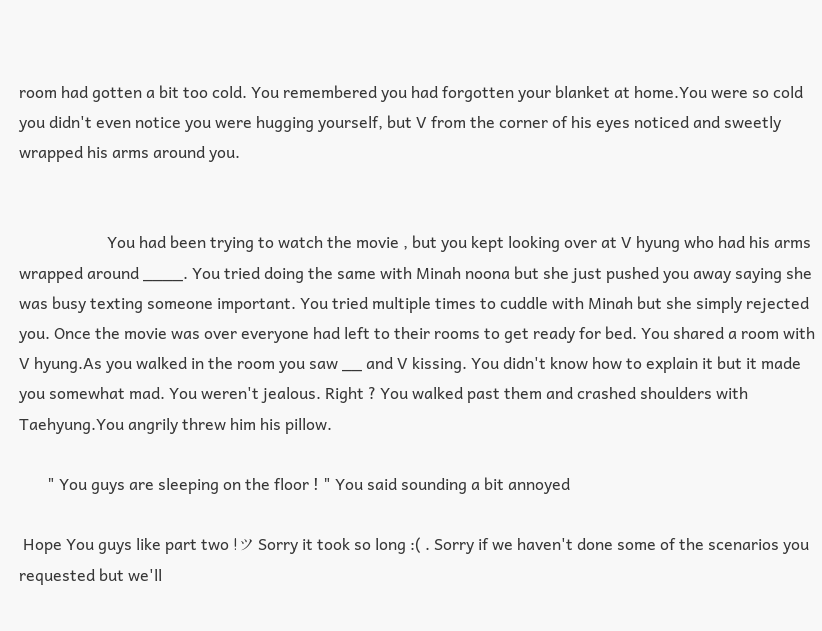room had gotten a bit too cold. You remembered you had forgotten your blanket at home.You were so cold you didn't even notice you were hugging yourself, but V from the corner of his eyes noticed and sweetly wrapped his arms around you.


                      You had been trying to watch the movie , but you kept looking over at V hyung who had his arms wrapped around ____. You tried doing the same with Minah noona but she just pushed you away saying she was busy texting someone important. You tried multiple times to cuddle with Minah but she simply rejected you. Once the movie was over everyone had left to their rooms to get ready for bed. You shared a room with V hyung.As you walked in the room you saw __ and V kissing. You didn't know how to explain it but it made you somewhat mad. You weren't jealous. Right ? You walked past them and crashed shoulders with Taehyung.You angrily threw him his pillow.

       " You guys are sleeping on the floor ! " You said sounding a bit annoyed

 Hope You guys like part two !ツ Sorry it took so long :( . Sorry if we haven't done some of the scenarios you requested but we'll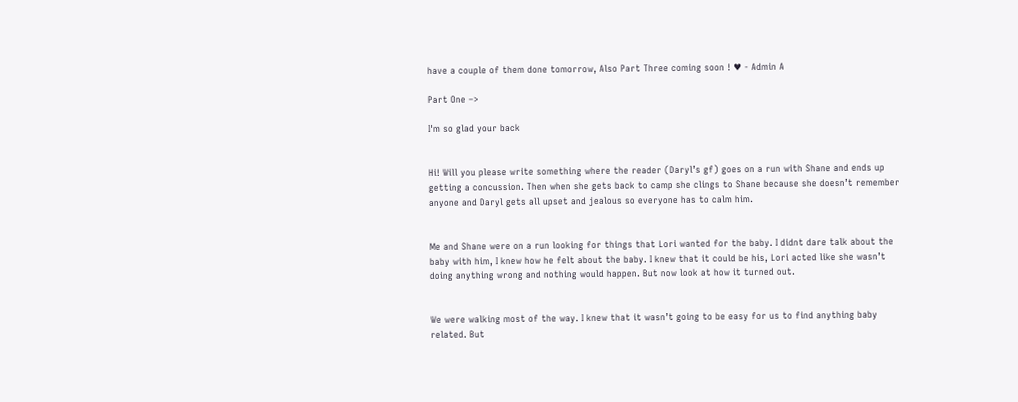have a couple of them done tomorrow, Also Part Three coming soon ! ♥ - Admin A

Part One –>

I'm so glad your back


Hi! Will you please write something where the reader (Daryl’s gf) goes on a run with Shane and ends up getting a concussion. Then when she gets back to camp she clings to Shane because she doesn’t remember anyone and Daryl gets all upset and jealous so everyone has to calm him.


Me and Shane were on a run looking for things that Lori wanted for the baby. I didnt dare talk about the baby with him, I knew how he felt about the baby. I knew that it could be his, Lori acted like she wasn’t doing anything wrong and nothing would happen. But now look at how it turned out.


We were walking most of the way. I knew that it wasn’t going to be easy for us to find anything baby related. But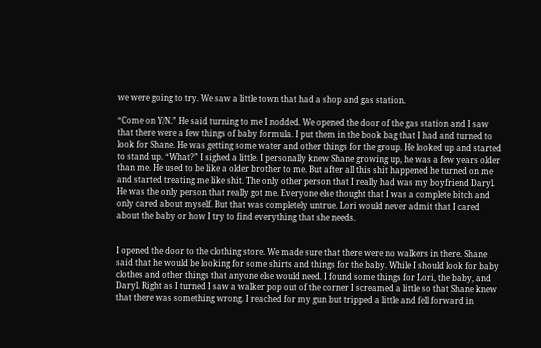we were going to try. We saw a little town that had a shop and gas station.

“Come on Y/N.” He said turning to me I nodded. We opened the door of the gas station and I saw that there were a few things of baby formula. I put them in the book bag that I had and turned to look for Shane. He was getting some water and other things for the group. He looked up and started to stand up. “What?” I sighed a little. I personally knew Shane growing up, he was a few years older than me. He used to be like a older brother to me. But after all this shit happened he turned on me and started treating me like shit. The only other person that I really had was my boyfriend Daryl. He was the only person that really got me. Everyone else thought that I was a complete bitch and only cared about myself. But that was completely untrue. Lori would never admit that I cared about the baby or how I try to find everything that she needs.


I opened the door to the clothing store. We made sure that there were no walkers in there. Shane said that he would be looking for some shirts and things for the baby. While I should look for baby clothes and other things that anyone else would need. I found some things for Lori, the baby, and Daryl. Right as I turned I saw a walker pop out of the corner I screamed a little so that Shane knew that there was something wrong. I reached for my gun but tripped a little and fell forward in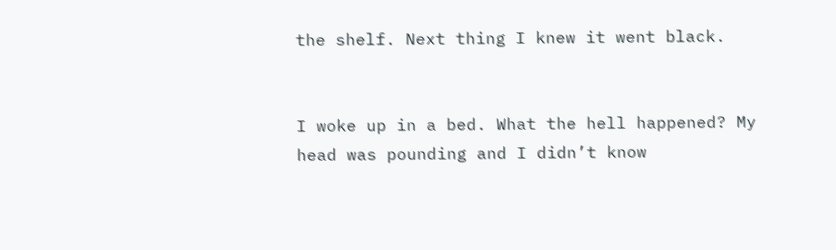the shelf. Next thing I knew it went black.


I woke up in a bed. What the hell happened? My head was pounding and I didn’t know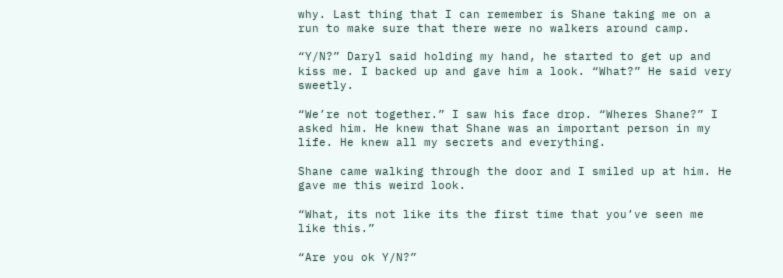why. Last thing that I can remember is Shane taking me on a run to make sure that there were no walkers around camp.

“Y/N?” Daryl said holding my hand, he started to get up and kiss me. I backed up and gave him a look. “What?” He said very sweetly.

“We’re not together.” I saw his face drop. “Wheres Shane?” I asked him. He knew that Shane was an important person in my life. He knew all my secrets and everything.

Shane came walking through the door and I smiled up at him. He gave me this weird look.

“What, its not like its the first time that you’ve seen me like this.”

“Are you ok Y/N?”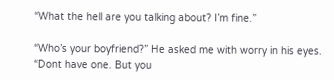“What the hell are you talking about? I’m fine.”

“Who’s your boyfriend?” He asked me with worry in his eyes. “Dont have one. But you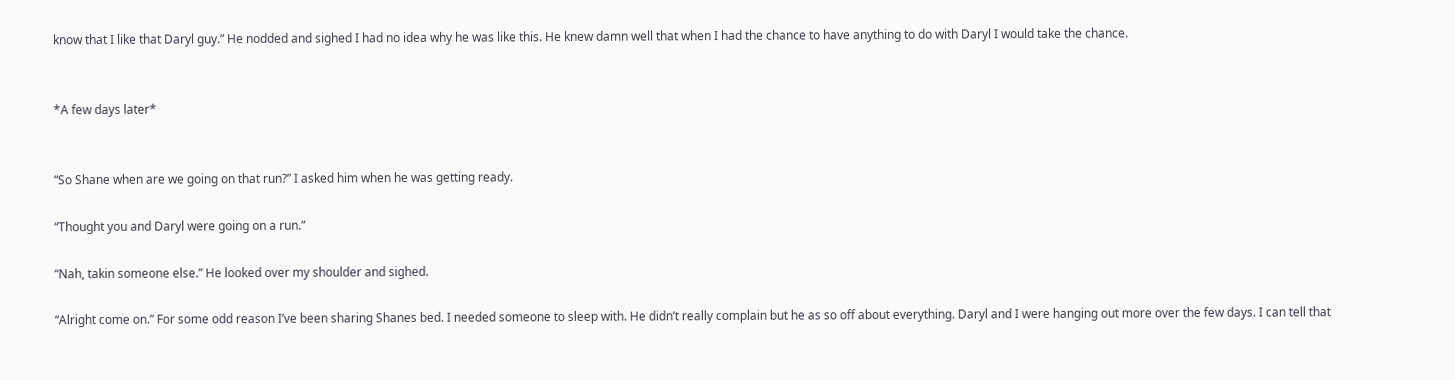know that I like that Daryl guy.” He nodded and sighed I had no idea why he was like this. He knew damn well that when I had the chance to have anything to do with Daryl I would take the chance.


*A few days later*


“So Shane when are we going on that run?” I asked him when he was getting ready.

“Thought you and Daryl were going on a run.”

“Nah, takin someone else.” He looked over my shoulder and sighed.

“Alright come on.” For some odd reason I’ve been sharing Shanes bed. I needed someone to sleep with. He didn’t really complain but he as so off about everything. Daryl and I were hanging out more over the few days. I can tell that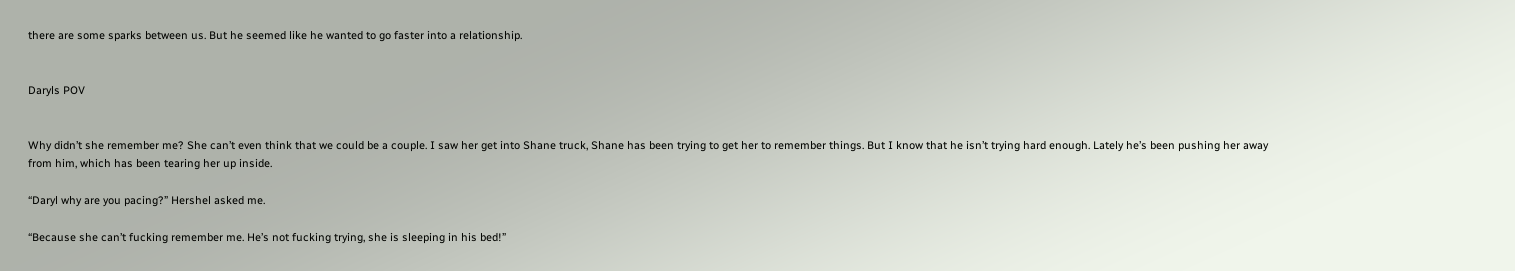there are some sparks between us. But he seemed like he wanted to go faster into a relationship.


Daryls POV


Why didn’t she remember me? She can’t even think that we could be a couple. I saw her get into Shane truck, Shane has been trying to get her to remember things. But I know that he isn’t trying hard enough. Lately he’s been pushing her away from him, which has been tearing her up inside.

“Daryl why are you pacing?” Hershel asked me.

“Because she can’t fucking remember me. He’s not fucking trying, she is sleeping in his bed!”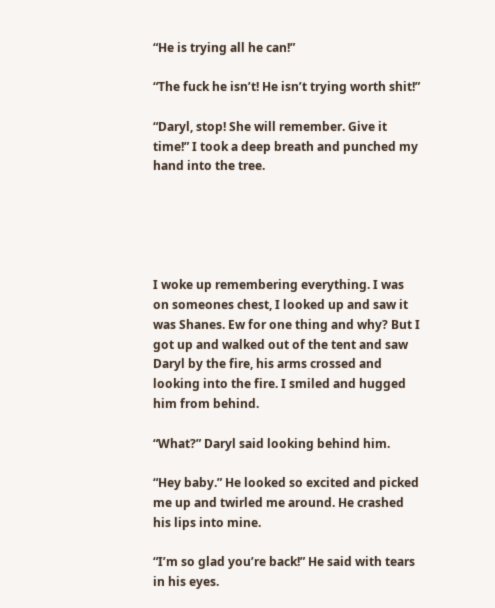“He is trying all he can!”

“The fuck he isn’t! He isn’t trying worth shit!”

“Daryl, stop! She will remember. Give it time!” I took a deep breath and punched my hand into the tree.





I woke up remembering everything. I was on someones chest, I looked up and saw it was Shanes. Ew for one thing and why? But I got up and walked out of the tent and saw Daryl by the fire, his arms crossed and looking into the fire. I smiled and hugged him from behind.

“What?” Daryl said looking behind him.

“Hey baby.” He looked so excited and picked me up and twirled me around. He crashed his lips into mine.

“I’m so glad you’re back!” He said with tears in his eyes.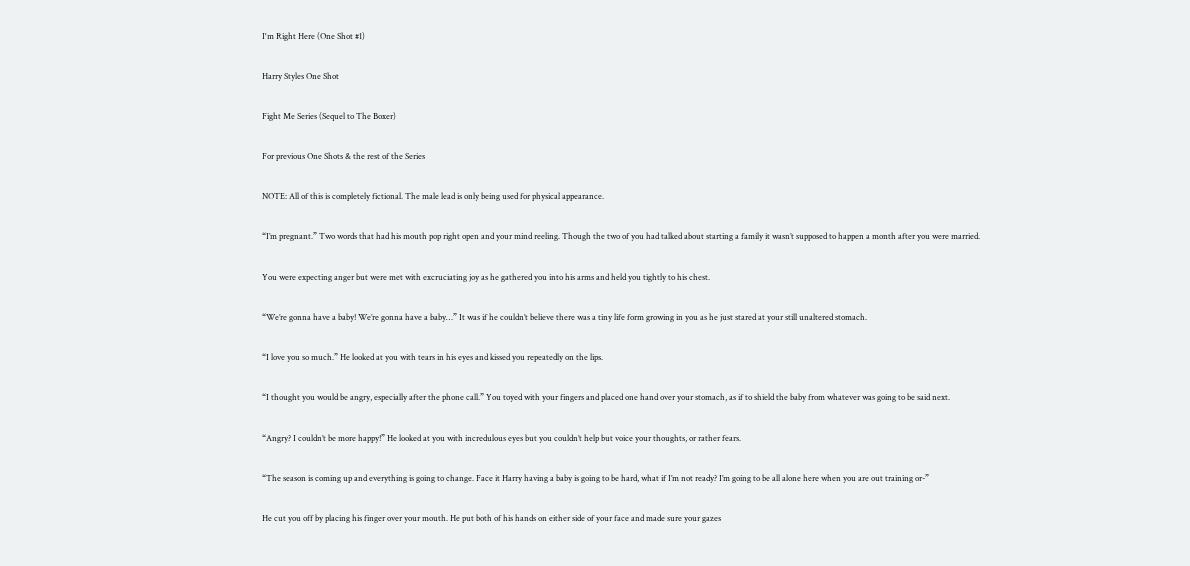I'm Right Here (One Shot #1)

Harry Styles One Shot

Fight Me Series (Sequel to The Boxer)

For previous One Shots & the rest of the Series

NOTE: All of this is completely fictional. The male lead is only being used for physical appearance.

“I’m pregnant.” Two words that had his mouth pop right open and your mind reeling. Though the two of you had talked about starting a family it wasn’t supposed to happen a month after you were married.

You were expecting anger but were met with excruciating joy as he gathered you into his arms and held you tightly to his chest.

“We’re gonna have a baby! We’re gonna have a baby…” It was if he couldn’t believe there was a tiny life form growing in you as he just stared at your still unaltered stomach.

“I love you so much.” He looked at you with tears in his eyes and kissed you repeatedly on the lips.

“I thought you would be angry, especially after the phone call.” You toyed with your fingers and placed one hand over your stomach, as if to shield the baby from whatever was going to be said next.

“Angry? I couldn’t be more happy!” He looked at you with incredulous eyes but you couldn’t help but voice your thoughts, or rather fears.

“The season is coming up and everything is going to change. Face it Harry having a baby is going to be hard, what if I’m not ready? I’m going to be all alone here when you are out training or-”

He cut you off by placing his finger over your mouth. He put both of his hands on either side of your face and made sure your gazes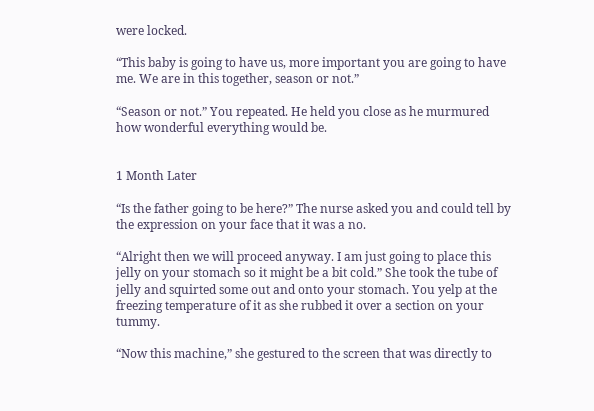were locked.

“This baby is going to have us, more important you are going to have me. We are in this together, season or not.”

“Season or not.” You repeated. He held you close as he murmured how wonderful everything would be.


1 Month Later

“Is the father going to be here?” The nurse asked you and could tell by the expression on your face that it was a no.

“Alright then we will proceed anyway. I am just going to place this jelly on your stomach so it might be a bit cold.” She took the tube of jelly and squirted some out and onto your stomach. You yelp at the freezing temperature of it as she rubbed it over a section on your tummy.

“Now this machine,” she gestured to the screen that was directly to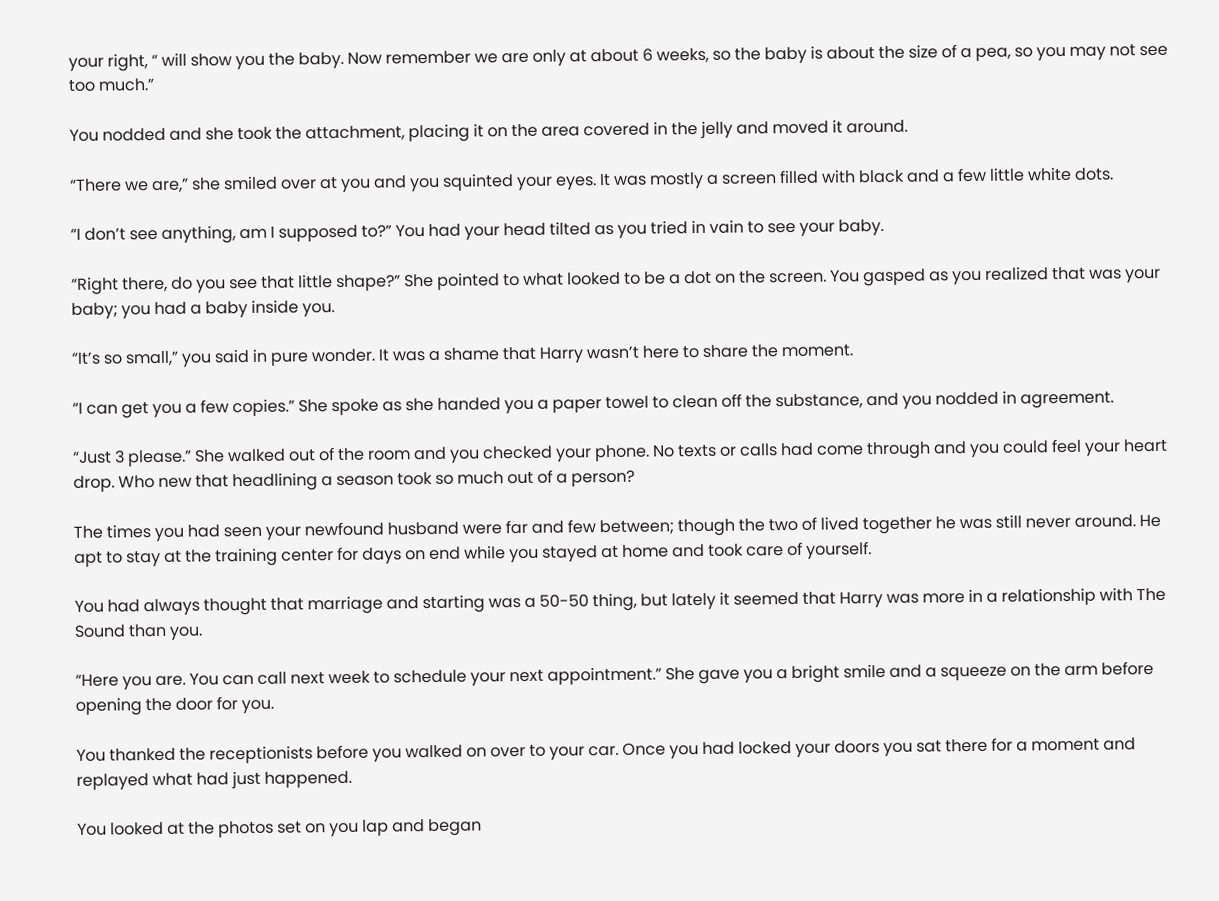your right, “ will show you the baby. Now remember we are only at about 6 weeks, so the baby is about the size of a pea, so you may not see too much.”

You nodded and she took the attachment, placing it on the area covered in the jelly and moved it around.

“There we are,” she smiled over at you and you squinted your eyes. It was mostly a screen filled with black and a few little white dots.

“I don’t see anything, am I supposed to?” You had your head tilted as you tried in vain to see your baby.

“Right there, do you see that little shape?” She pointed to what looked to be a dot on the screen. You gasped as you realized that was your baby; you had a baby inside you.

“It’s so small,” you said in pure wonder. It was a shame that Harry wasn’t here to share the moment.

“I can get you a few copies.” She spoke as she handed you a paper towel to clean off the substance, and you nodded in agreement.

“Just 3 please.” She walked out of the room and you checked your phone. No texts or calls had come through and you could feel your heart drop. Who new that headlining a season took so much out of a person?

The times you had seen your newfound husband were far and few between; though the two of lived together he was still never around. He apt to stay at the training center for days on end while you stayed at home and took care of yourself.

You had always thought that marriage and starting was a 50-50 thing, but lately it seemed that Harry was more in a relationship with The Sound than you.

“Here you are. You can call next week to schedule your next appointment.” She gave you a bright smile and a squeeze on the arm before opening the door for you.

You thanked the receptionists before you walked on over to your car. Once you had locked your doors you sat there for a moment and replayed what had just happened.

You looked at the photos set on you lap and began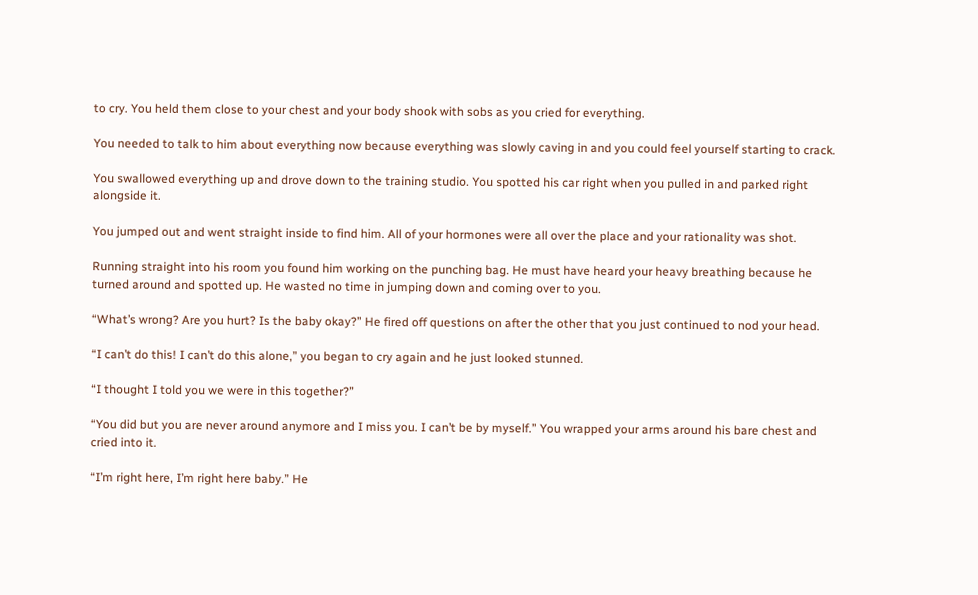to cry. You held them close to your chest and your body shook with sobs as you cried for everything.

You needed to talk to him about everything now because everything was slowly caving in and you could feel yourself starting to crack.

You swallowed everything up and drove down to the training studio. You spotted his car right when you pulled in and parked right alongside it.

You jumped out and went straight inside to find him. All of your hormones were all over the place and your rationality was shot.

Running straight into his room you found him working on the punching bag. He must have heard your heavy breathing because he turned around and spotted up. He wasted no time in jumping down and coming over to you.

“What’s wrong? Are you hurt? Is the baby okay?” He fired off questions on after the other that you just continued to nod your head.

“I can’t do this! I can’t do this alone,” you began to cry again and he just looked stunned.

“I thought I told you we were in this together?”

“You did but you are never around anymore and I miss you. I can’t be by myself.” You wrapped your arms around his bare chest and cried into it.

“I’m right here, I’m right here baby.” He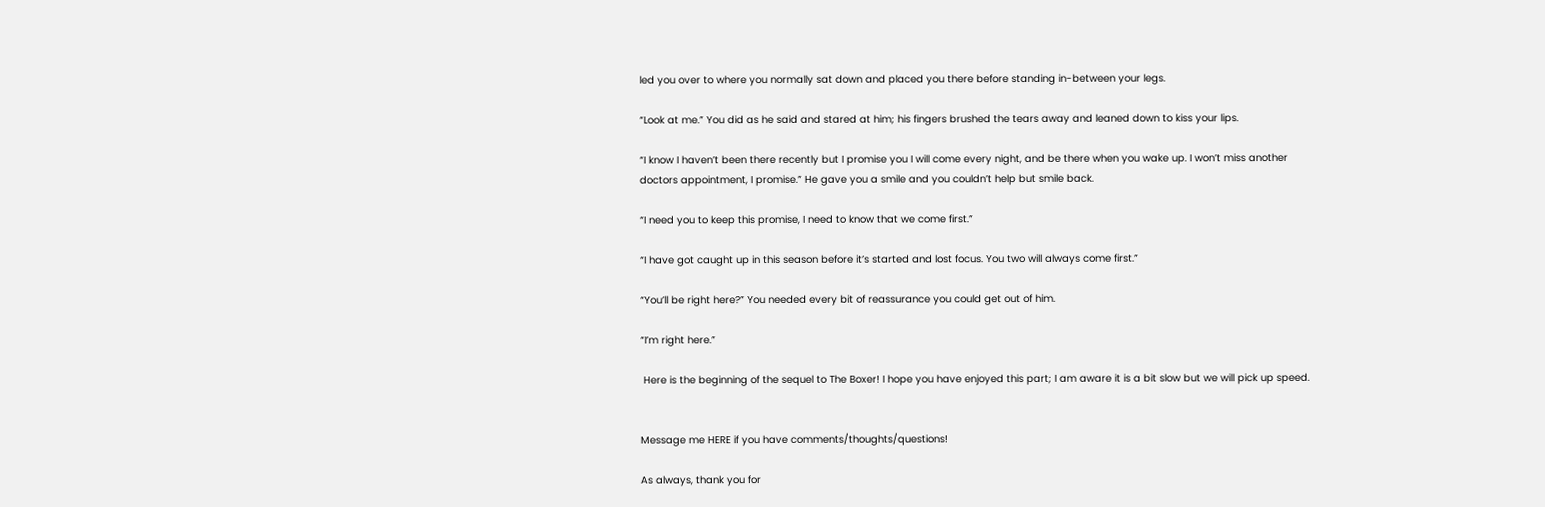led you over to where you normally sat down and placed you there before standing in-between your legs.

“Look at me.” You did as he said and stared at him; his fingers brushed the tears away and leaned down to kiss your lips.

“I know I haven’t been there recently but I promise you I will come every night, and be there when you wake up. I won’t miss another doctors appointment, I promise.” He gave you a smile and you couldn’t help but smile back.

“I need you to keep this promise, I need to know that we come first.”

“I have got caught up in this season before it’s started and lost focus. You two will always come first.”

“You’ll be right here?” You needed every bit of reassurance you could get out of him.

“I’m right here.”

 Here is the beginning of the sequel to The Boxer! I hope you have enjoyed this part; I am aware it is a bit slow but we will pick up speed.


Message me HERE if you have comments/thoughts/questions!

As always, thank you for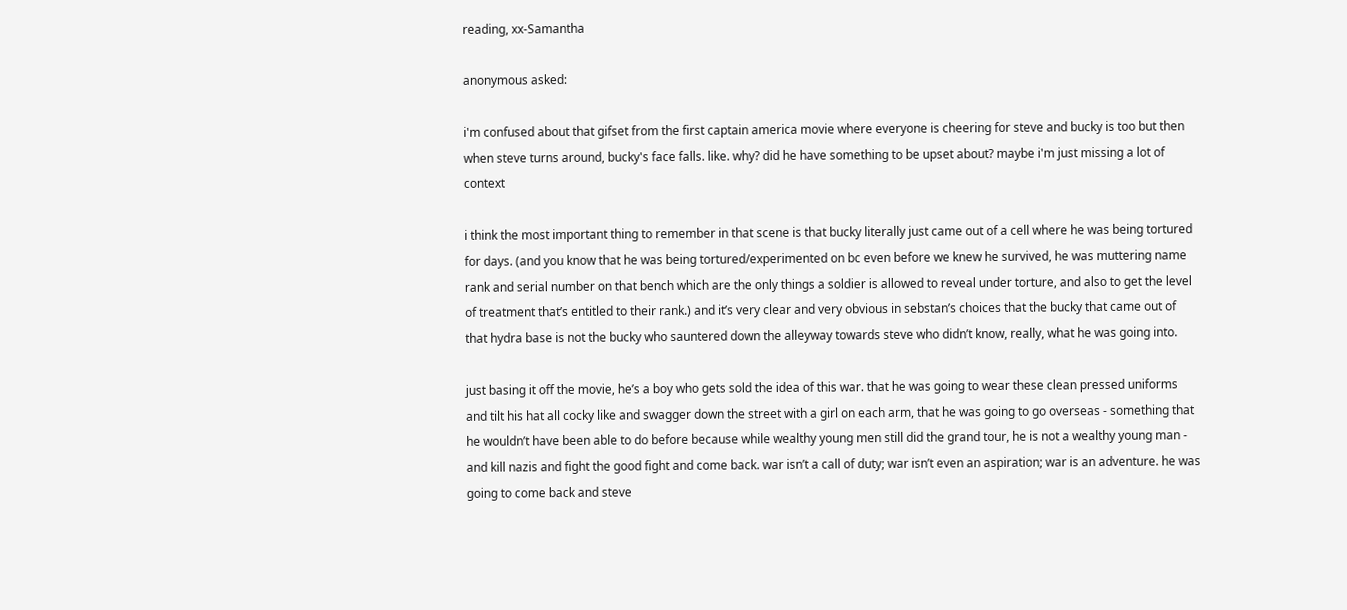reading, xx-Samantha

anonymous asked:

i'm confused about that gifset from the first captain america movie where everyone is cheering for steve and bucky is too but then when steve turns around, bucky's face falls. like. why? did he have something to be upset about? maybe i'm just missing a lot of context

i think the most important thing to remember in that scene is that bucky literally just came out of a cell where he was being tortured for days. (and you know that he was being tortured/experimented on bc even before we knew he survived, he was muttering name rank and serial number on that bench which are the only things a soldier is allowed to reveal under torture, and also to get the level of treatment that’s entitled to their rank.) and it’s very clear and very obvious in sebstan’s choices that the bucky that came out of that hydra base is not the bucky who sauntered down the alleyway towards steve who didn’t know, really, what he was going into.

just basing it off the movie, he’s a boy who gets sold the idea of this war. that he was going to wear these clean pressed uniforms and tilt his hat all cocky like and swagger down the street with a girl on each arm, that he was going to go overseas - something that he wouldn’t have been able to do before because while wealthy young men still did the grand tour, he is not a wealthy young man - and kill nazis and fight the good fight and come back. war isn’t a call of duty; war isn’t even an aspiration; war is an adventure. he was going to come back and steve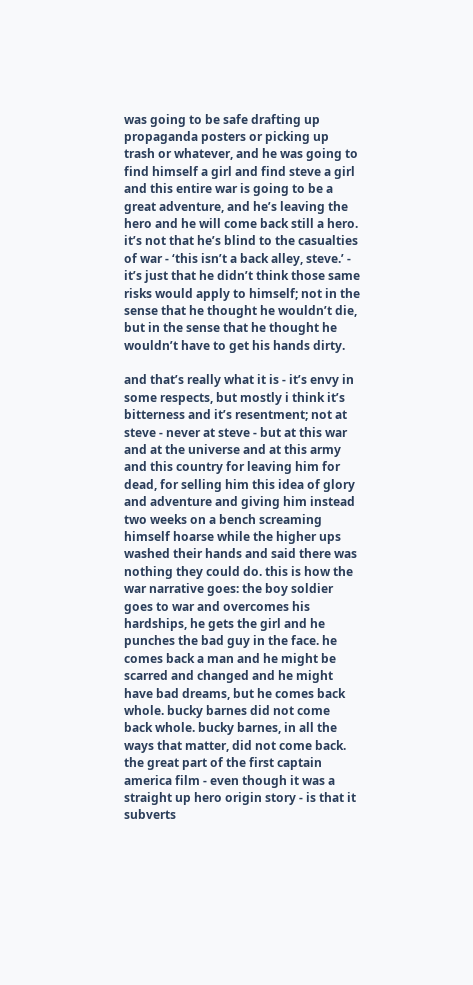was going to be safe drafting up propaganda posters or picking up trash or whatever, and he was going to find himself a girl and find steve a girl and this entire war is going to be a great adventure, and he’s leaving the hero and he will come back still a hero. it’s not that he’s blind to the casualties of war - ‘this isn’t a back alley, steve.’ - it’s just that he didn’t think those same risks would apply to himself; not in the sense that he thought he wouldn’t die, but in the sense that he thought he wouldn’t have to get his hands dirty.

and that’s really what it is - it’s envy in some respects, but mostly i think it’s bitterness and it’s resentment; not at steve - never at steve - but at this war and at the universe and at this army and this country for leaving him for dead, for selling him this idea of glory and adventure and giving him instead two weeks on a bench screaming himself hoarse while the higher ups washed their hands and said there was nothing they could do. this is how the war narrative goes: the boy soldier goes to war and overcomes his hardships, he gets the girl and he punches the bad guy in the face. he comes back a man and he might be scarred and changed and he might have bad dreams, but he comes back whole. bucky barnes did not come back whole. bucky barnes, in all the ways that matter, did not come back. the great part of the first captain america film - even though it was a straight up hero origin story - is that it subverts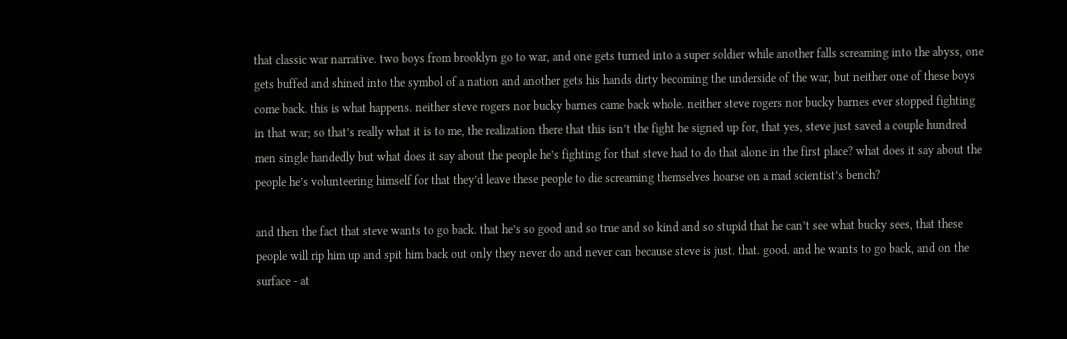that classic war narrative. two boys from brooklyn go to war, and one gets turned into a super soldier while another falls screaming into the abyss, one gets buffed and shined into the symbol of a nation and another gets his hands dirty becoming the underside of the war, but neither one of these boys come back. this is what happens. neither steve rogers nor bucky barnes came back whole. neither steve rogers nor bucky barnes ever stopped fighting in that war; so that’s really what it is to me, the realization there that this isn’t the fight he signed up for, that yes, steve just saved a couple hundred men single handedly but what does it say about the people he’s fighting for that steve had to do that alone in the first place? what does it say about the people he’s volunteering himself for that they’d leave these people to die screaming themselves hoarse on a mad scientist’s bench?

and then the fact that steve wants to go back. that he’s so good and so true and so kind and so stupid that he can’t see what bucky sees, that these people will rip him up and spit him back out only they never do and never can because steve is just. that. good. and he wants to go back, and on the surface - at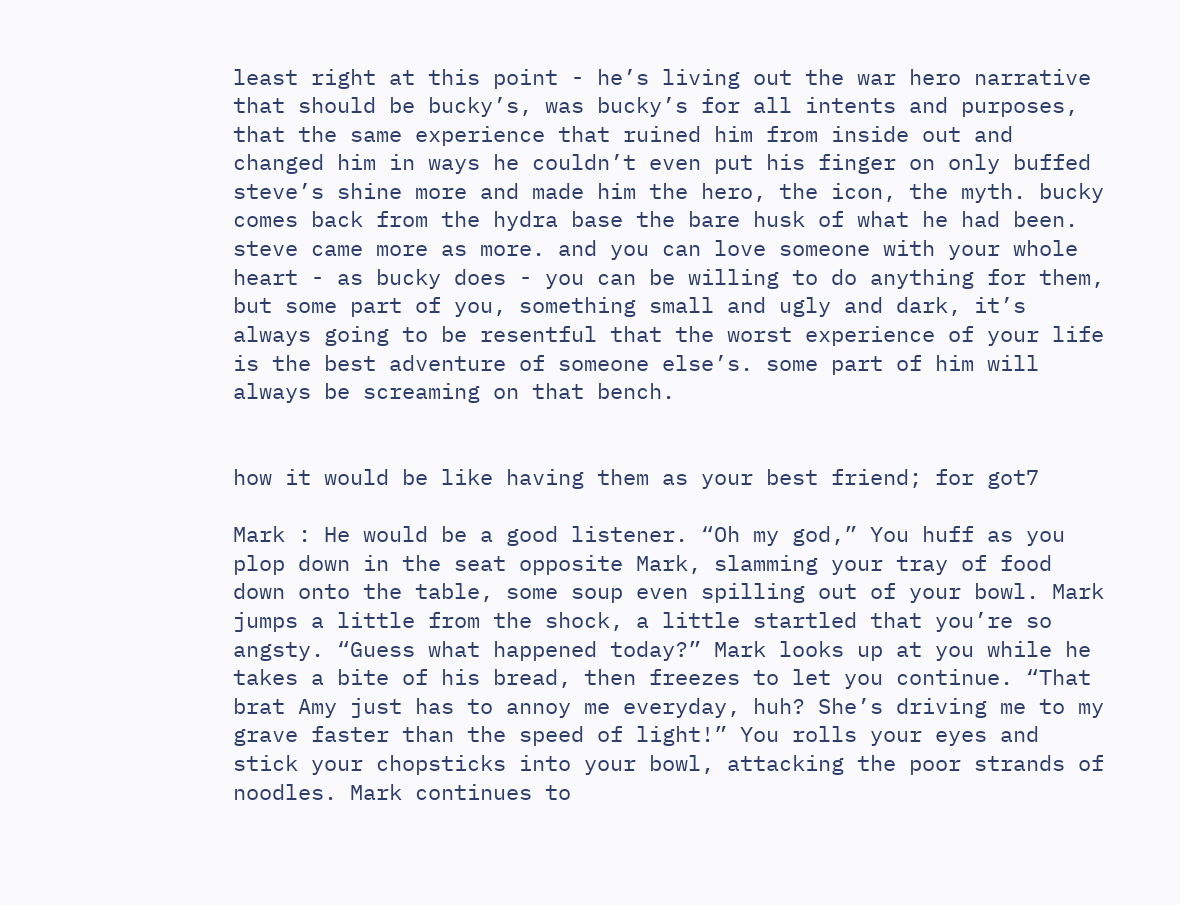least right at this point - he’s living out the war hero narrative that should be bucky’s, was bucky’s for all intents and purposes, that the same experience that ruined him from inside out and changed him in ways he couldn’t even put his finger on only buffed steve’s shine more and made him the hero, the icon, the myth. bucky comes back from the hydra base the bare husk of what he had been. steve came more as more. and you can love someone with your whole heart - as bucky does - you can be willing to do anything for them, but some part of you, something small and ugly and dark, it’s always going to be resentful that the worst experience of your life is the best adventure of someone else’s. some part of him will always be screaming on that bench.


how it would be like having them as your best friend; for got7

Mark : He would be a good listener. “Oh my god,” You huff as you plop down in the seat opposite Mark, slamming your tray of food down onto the table, some soup even spilling out of your bowl. Mark jumps a little from the shock, a little startled that you’re so angsty. “Guess what happened today?” Mark looks up at you while he takes a bite of his bread, then freezes to let you continue. “That brat Amy just has to annoy me everyday, huh? She’s driving me to my grave faster than the speed of light!” You rolls your eyes and stick your chopsticks into your bowl, attacking the poor strands of noodles. Mark continues to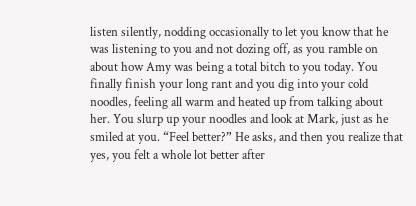listen silently, nodding occasionally to let you know that he was listening to you and not dozing off, as you ramble on about how Amy was being a total bitch to you today. You finally finish your long rant and you dig into your cold noodles, feeling all warm and heated up from talking about her. You slurp up your noodles and look at Mark, just as he smiled at you. “Feel better?” He asks, and then you realize that yes, you felt a whole lot better after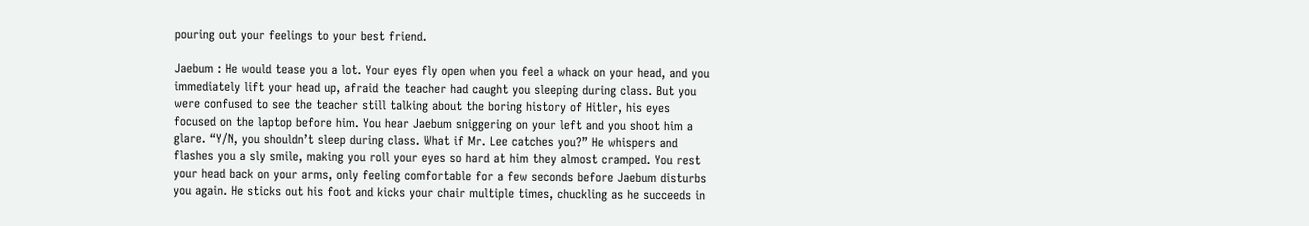pouring out your feelings to your best friend.

Jaebum : He would tease you a lot. Your eyes fly open when you feel a whack on your head, and you immediately lift your head up, afraid the teacher had caught you sleeping during class. But you were confused to see the teacher still talking about the boring history of Hitler, his eyes focused on the laptop before him. You hear Jaebum sniggering on your left and you shoot him a glare. “Y/N, you shouldn’t sleep during class. What if Mr. Lee catches you?” He whispers and flashes you a sly smile, making you roll your eyes so hard at him they almost cramped. You rest your head back on your arms, only feeling comfortable for a few seconds before Jaebum disturbs you again. He sticks out his foot and kicks your chair multiple times, chuckling as he succeeds in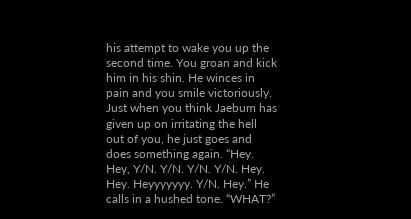his attempt to wake you up the second time. You groan and kick him in his shin. He winces in pain and you smile victoriously. Just when you think Jaebum has given up on irritating the hell out of you, he just goes and does something again. “Hey. Hey, Y/N. Y/N. Y/N. Y/N. Hey. Hey. Heyyyyyyy. Y/N. Hey.” He calls in a hushed tone. “WHAT?”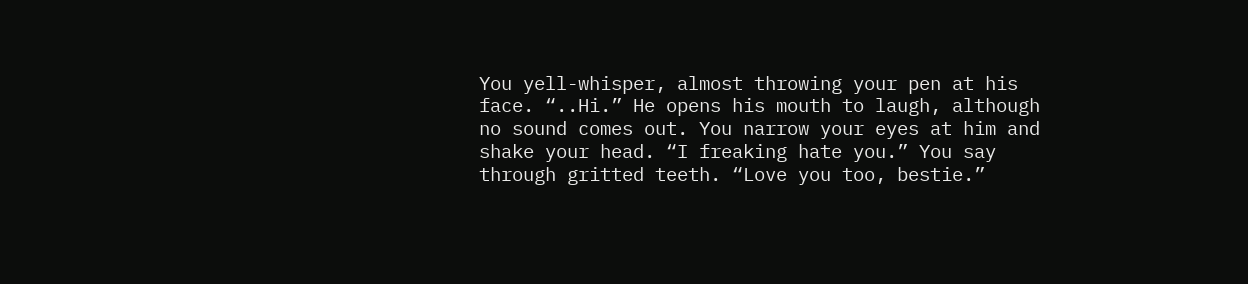You yell-whisper, almost throwing your pen at his face. “..Hi.” He opens his mouth to laugh, although no sound comes out. You narrow your eyes at him and shake your head. “I freaking hate you.” You say through gritted teeth. “Love you too, bestie.”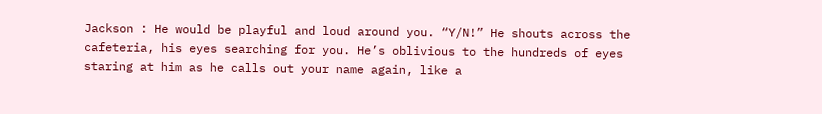Jackson : He would be playful and loud around you. “Y/N!” He shouts across the cafeteria, his eyes searching for you. He’s oblivious to the hundreds of eyes staring at him as he calls out your name again, like a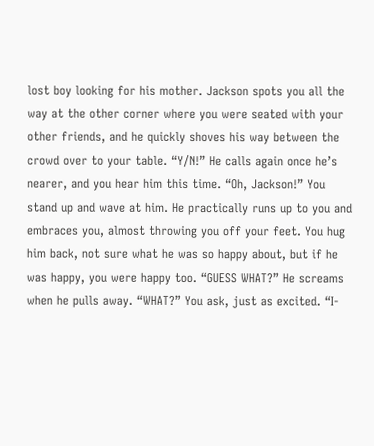lost boy looking for his mother. Jackson spots you all the way at the other corner where you were seated with your other friends, and he quickly shoves his way between the crowd over to your table. “Y/N!” He calls again once he’s nearer, and you hear him this time. “Oh, Jackson!” You stand up and wave at him. He practically runs up to you and embraces you, almost throwing you off your feet. You hug him back, not sure what he was so happy about, but if he was happy, you were happy too. “GUESS WHAT?” He screams when he pulls away. “WHAT?” You ask, just as excited. “I-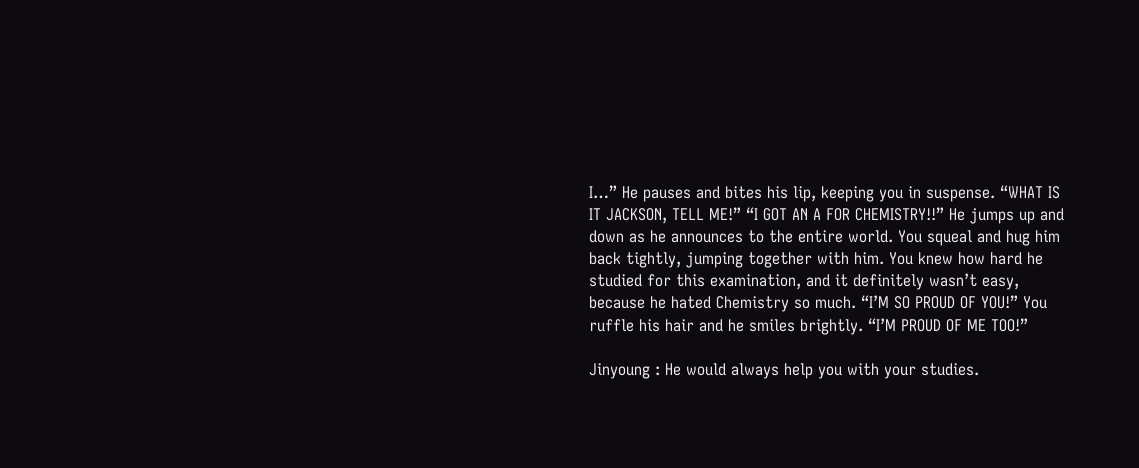I…” He pauses and bites his lip, keeping you in suspense. “WHAT IS IT JACKSON, TELL ME!” “I GOT AN A FOR CHEMISTRY!!” He jumps up and down as he announces to the entire world. You squeal and hug him back tightly, jumping together with him. You knew how hard he studied for this examination, and it definitely wasn’t easy, because he hated Chemistry so much. “I’M SO PROUD OF YOU!” You ruffle his hair and he smiles brightly. “I’M PROUD OF ME TOO!”

Jinyoung : He would always help you with your studies.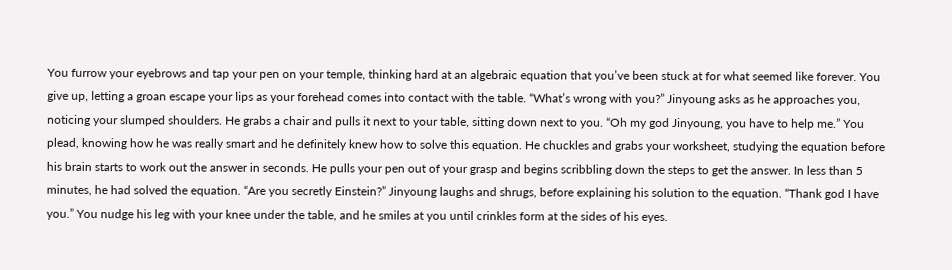You furrow your eyebrows and tap your pen on your temple, thinking hard at an algebraic equation that you’ve been stuck at for what seemed like forever. You give up, letting a groan escape your lips as your forehead comes into contact with the table. “What’s wrong with you?” Jinyoung asks as he approaches you, noticing your slumped shoulders. He grabs a chair and pulls it next to your table, sitting down next to you. “Oh my god Jinyoung, you have to help me.” You plead, knowing how he was really smart and he definitely knew how to solve this equation. He chuckles and grabs your worksheet, studying the equation before his brain starts to work out the answer in seconds. He pulls your pen out of your grasp and begins scribbling down the steps to get the answer. In less than 5 minutes, he had solved the equation. “Are you secretly Einstein?” Jinyoung laughs and shrugs, before explaining his solution to the equation. “Thank god I have you.” You nudge his leg with your knee under the table, and he smiles at you until crinkles form at the sides of his eyes.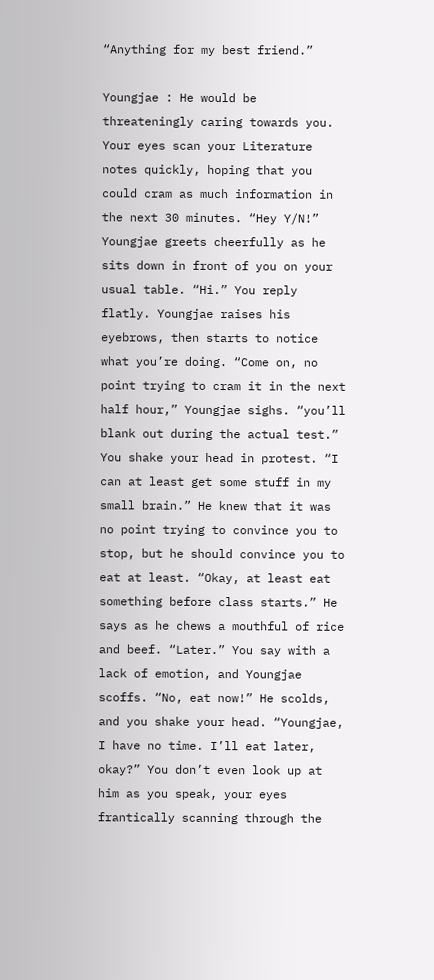“Anything for my best friend.”

Youngjae : He would be threateningly caring towards you. Your eyes scan your Literature notes quickly, hoping that you could cram as much information in the next 30 minutes. “Hey Y/N!” Youngjae greets cheerfully as he sits down in front of you on your usual table. “Hi.” You reply flatly. Youngjae raises his eyebrows, then starts to notice what you’re doing. “Come on, no point trying to cram it in the next half hour,” Youngjae sighs. “you’ll blank out during the actual test.” You shake your head in protest. “I can at least get some stuff in my small brain.” He knew that it was no point trying to convince you to stop, but he should convince you to eat at least. “Okay, at least eat something before class starts.” He says as he chews a mouthful of rice and beef. “Later.” You say with a lack of emotion, and Youngjae scoffs. “No, eat now!” He scolds, and you shake your head. “Youngjae, I have no time. I’ll eat later, okay?” You don’t even look up at him as you speak, your eyes frantically scanning through the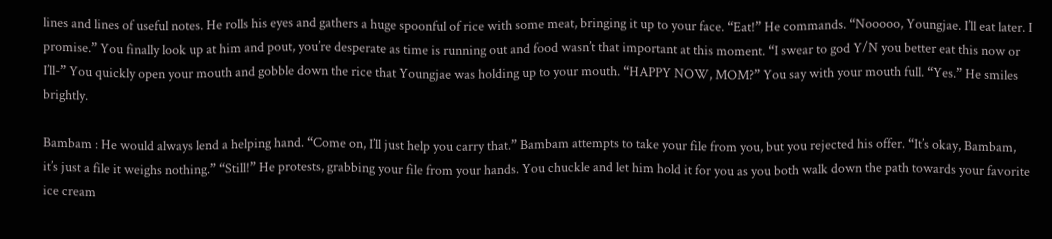lines and lines of useful notes. He rolls his eyes and gathers a huge spoonful of rice with some meat, bringing it up to your face. “Eat!” He commands. “Nooooo, Youngjae. I’ll eat later. I promise.” You finally look up at him and pout, you’re desperate as time is running out and food wasn’t that important at this moment. “I swear to god Y/N you better eat this now or I’ll-” You quickly open your mouth and gobble down the rice that Youngjae was holding up to your mouth. “HAPPY NOW, MOM?” You say with your mouth full. “Yes.” He smiles brightly.

Bambam : He would always lend a helping hand. “Come on, I’ll just help you carry that.” Bambam attempts to take your file from you, but you rejected his offer. “It’s okay, Bambam, it’s just a file it weighs nothing.” “Still!” He protests, grabbing your file from your hands. You chuckle and let him hold it for you as you both walk down the path towards your favorite ice cream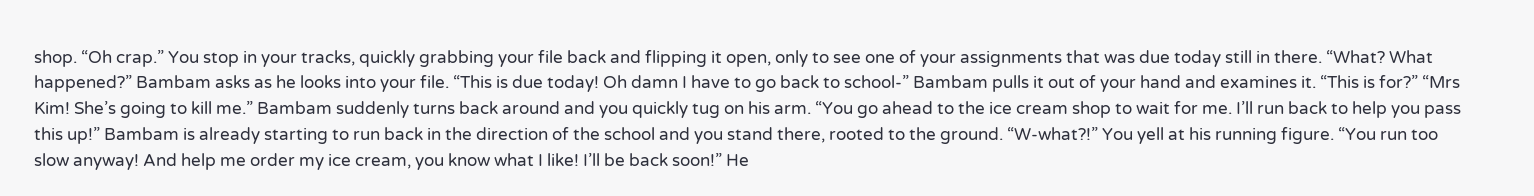shop. “Oh crap.” You stop in your tracks, quickly grabbing your file back and flipping it open, only to see one of your assignments that was due today still in there. “What? What happened?” Bambam asks as he looks into your file. “This is due today! Oh damn I have to go back to school-” Bambam pulls it out of your hand and examines it. “This is for?” “Mrs Kim! She’s going to kill me.” Bambam suddenly turns back around and you quickly tug on his arm. “You go ahead to the ice cream shop to wait for me. I’ll run back to help you pass this up!” Bambam is already starting to run back in the direction of the school and you stand there, rooted to the ground. “W-what?!” You yell at his running figure. “You run too slow anyway! And help me order my ice cream, you know what I like! I’ll be back soon!” He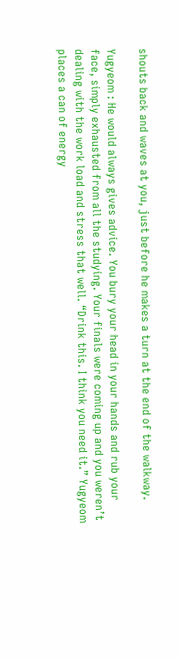shouts back and waves at you, just before he makes a turn at the end of the walkway.

Yugyeom : He would always gives advice. You bury your head in your hands and rub your face, simply exhausted from all the studying. Your finals were coming up and you weren’t dealing with the work load and stress that well. “Drink this. I think you need it.” Yugyeom places a can of energy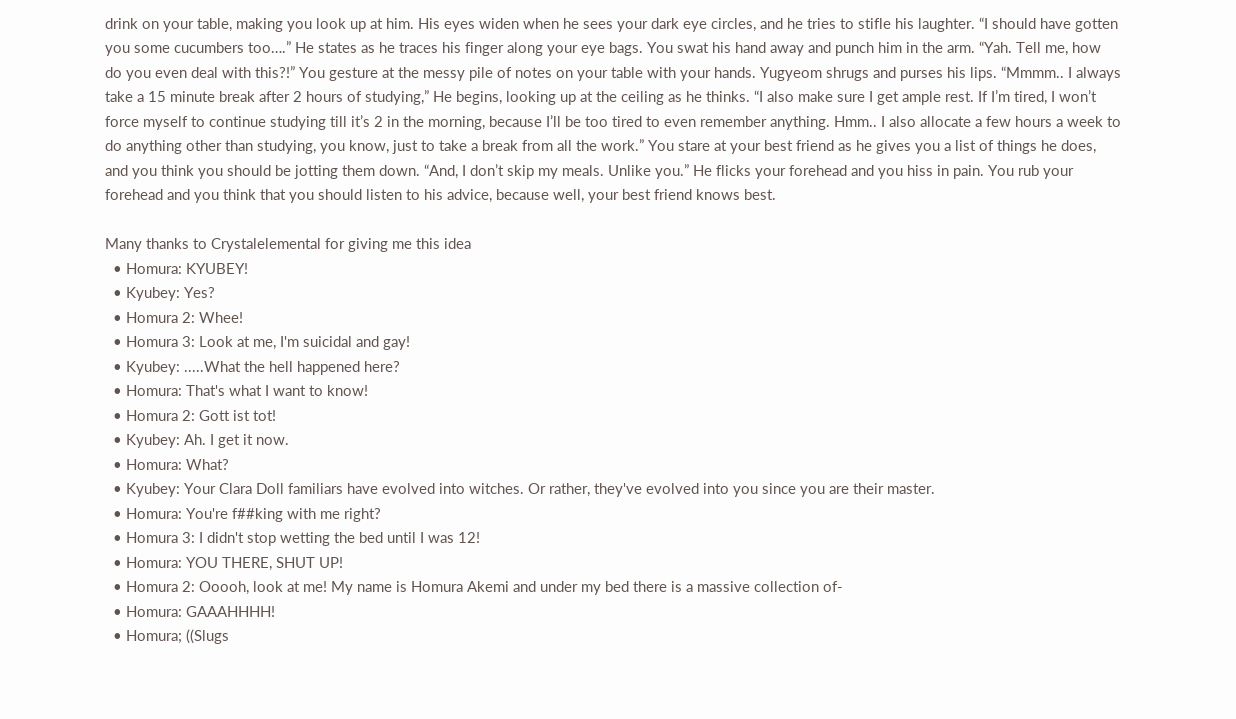drink on your table, making you look up at him. His eyes widen when he sees your dark eye circles, and he tries to stifle his laughter. “I should have gotten you some cucumbers too….” He states as he traces his finger along your eye bags. You swat his hand away and punch him in the arm. “Yah. Tell me, how do you even deal with this?!” You gesture at the messy pile of notes on your table with your hands. Yugyeom shrugs and purses his lips. “Mmmm.. I always take a 15 minute break after 2 hours of studying,” He begins, looking up at the ceiling as he thinks. “I also make sure I get ample rest. If I’m tired, I won’t force myself to continue studying till it’s 2 in the morning, because I’ll be too tired to even remember anything. Hmm.. I also allocate a few hours a week to do anything other than studying, you know, just to take a break from all the work.” You stare at your best friend as he gives you a list of things he does, and you think you should be jotting them down. “And, I don’t skip my meals. Unlike you.” He flicks your forehead and you hiss in pain. You rub your forehead and you think that you should listen to his advice, because well, your best friend knows best.

Many thanks to Crystalelemental for giving me this idea
  • Homura: KYUBEY!
  • Kyubey: Yes?
  • Homura 2: Whee!
  • Homura 3: Look at me, I'm suicidal and gay!
  • Kyubey: .....What the hell happened here?
  • Homura: That's what I want to know!
  • Homura 2: Gott ist tot!
  • Kyubey: Ah. I get it now.
  • Homura: What?
  • Kyubey: Your Clara Doll familiars have evolved into witches. Or rather, they've evolved into you since you are their master.
  • Homura: You're f##king with me right?
  • Homura 3: I didn't stop wetting the bed until I was 12!
  • Homura: YOU THERE, SHUT UP!
  • Homura 2: Ooooh, look at me! My name is Homura Akemi and under my bed there is a massive collection of-
  • Homura: GAAAHHHH!
  • Homura; ((Slugs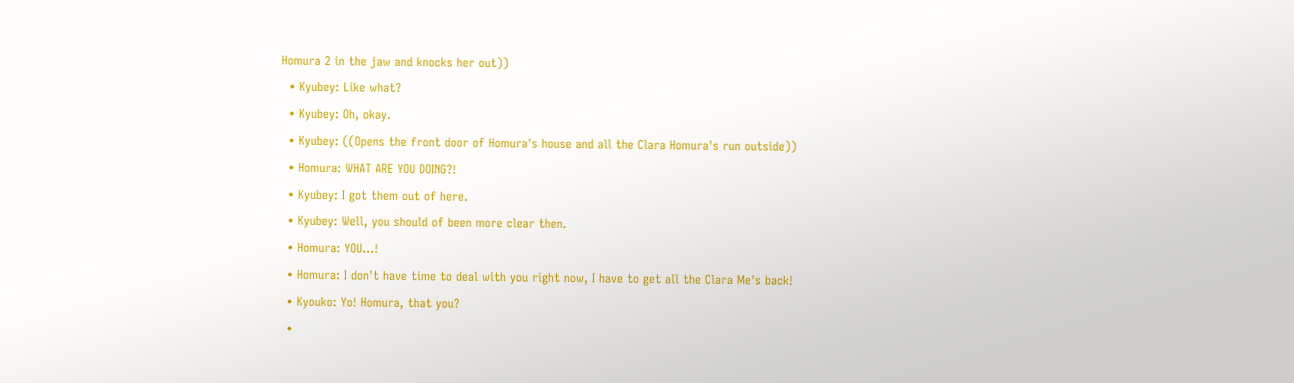Homura 2 in the jaw and knocks her out))
  • Kyubey: Like what?
  • Kyubey: Oh, okay.
  • Kyubey: ((Opens the front door of Homura's house and all the Clara Homura's run outside))
  • Homura: WHAT ARE YOU DOING?!
  • Kyubey: I got them out of here.
  • Kyubey: Well, you should of been more clear then.
  • Homura: YOU...!
  • Homura: I don't have time to deal with you right now, I have to get all the Clara Me's back!
  • Kyouko: Yo! Homura, that you?
  •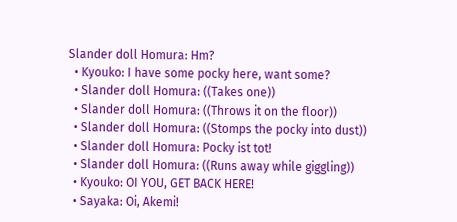Slander doll Homura: Hm?
  • Kyouko: I have some pocky here, want some?
  • Slander doll Homura: ((Takes one))
  • Slander doll Homura: ((Throws it on the floor))
  • Slander doll Homura: ((Stomps the pocky into dust))
  • Slander doll Homura: Pocky ist tot!
  • Slander doll Homura: ((Runs away while giggling))
  • Kyouko: OI YOU, GET BACK HERE!
  • Sayaka: Oi, Akemi!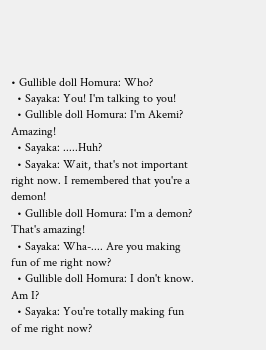• Gullible doll Homura: Who?
  • Sayaka: You! I'm talking to you!
  • Gullible doll Homura: I'm Akemi? Amazing!
  • Sayaka: .....Huh?
  • Sayaka: Wait, that's not important right now. I remembered that you're a demon!
  • Gullible doll Homura: I'm a demon? That's amazing!
  • Sayaka: Wha-.... Are you making fun of me right now?
  • Gullible doll Homura: I don't know. Am I?
  • Sayaka: You're totally making fun of me right now?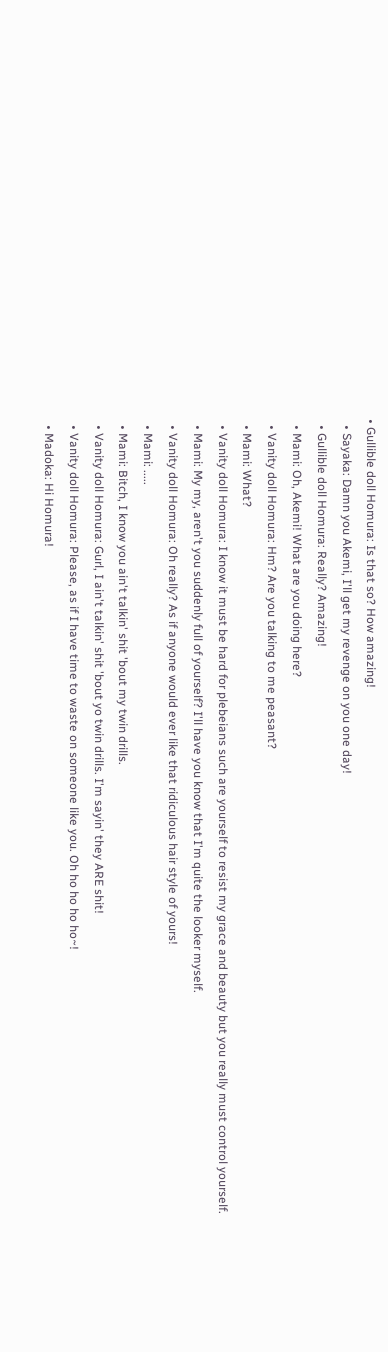• Gullible doll Homura: Is that so? How amazing!
  • Sayaka: Damn you Akemi, I'll get my revenge on you one day!
  • Gullible doll Homura: Really? Amazing!
  • Mami: Oh, Akemi! What are you doing here?
  • Vanity doll Homura: Hm? Are you talking to me peasant?
  • Mami: What?
  • Vanity doll Homura: I know it must be hard for plebeians such are yourself to resist my grace and beauty but you really must control yourself.
  • Mami: My my, aren't you suddenly full of yourself? I'll have you know that I'm quite the looker myself.
  • Vanity doll Homura: Oh really? As if anyone would ever like that ridiculous hair style of yours!
  • Mami: .....
  • Mami: Bitch, I know you ain't talkin' shit 'bout my twin drills.
  • Vanity doll Homura: Gurl, I ain't talkin' shit 'bout yo twin drills. I'm sayin' they ARE shit!
  • Vanity doll Homura: Please, as if I have time to waste on someone like you. Oh ho ho ho ho~!
  • Madoka: Hi Homura!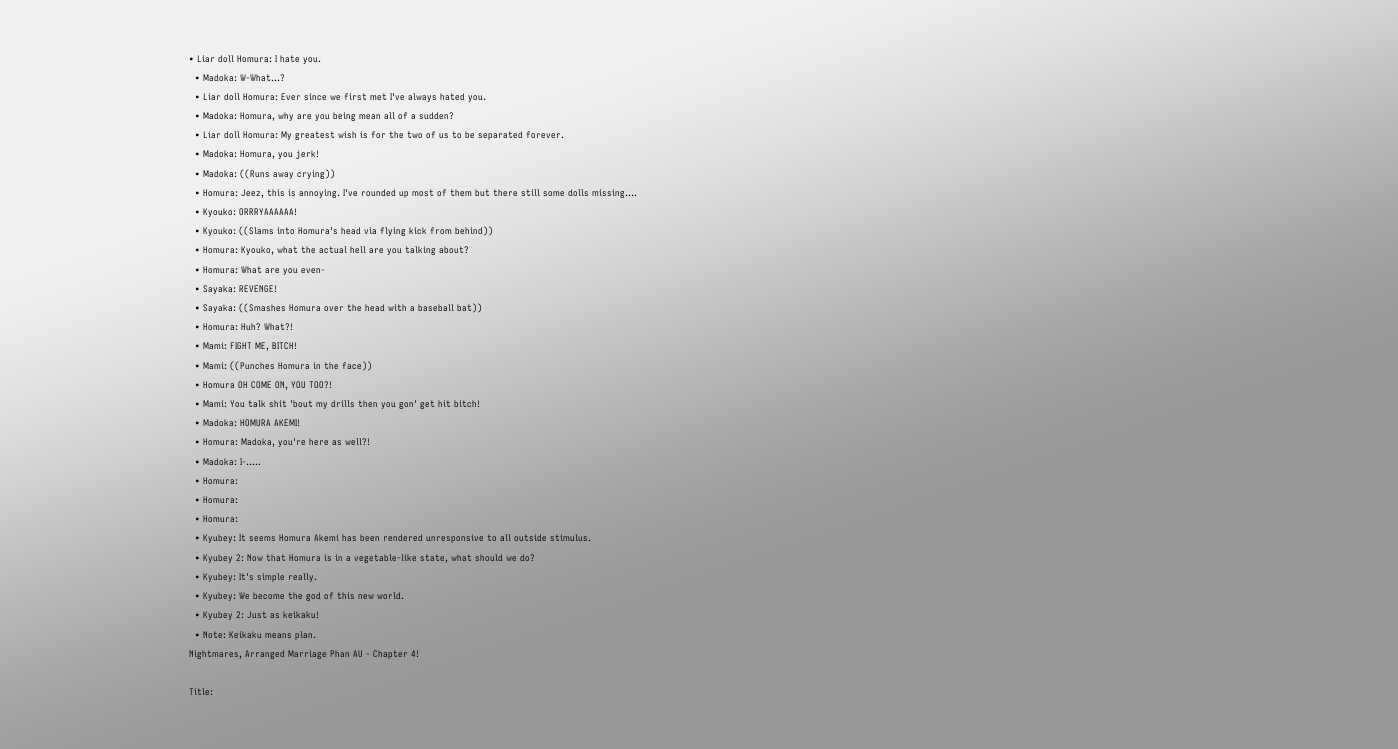• Liar doll Homura: I hate you.
  • Madoka: W-What...?
  • Liar doll Homura: Ever since we first met I've always hated you.
  • Madoka: Homura, why are you being mean all of a sudden?
  • Liar doll Homura: My greatest wish is for the two of us to be separated forever.
  • Madoka: Homura, you jerk!
  • Madoka: ((Runs away crying))
  • Homura: Jeez, this is annoying. I've rounded up most of them but there still some dolls missing....
  • Kyouko: ORRRYAAAAAA!
  • Kyouko: ((Slams into Homura's head via flying kick from behind))
  • Homura: Kyouko, what the actual hell are you talking about?
  • Homura: What are you even-
  • Sayaka: REVENGE!
  • Sayaka: ((Smashes Homura over the head with a baseball bat))
  • Homura: Huh? What?!
  • Mami: FIGHT ME, BITCH!
  • Mami: ((Punches Homura in the face))
  • Homura OH COME ON, YOU TOO?!
  • Mami: You talk shit 'bout my drills then you gon' get hit bitch!
  • Madoka: HOMURA AKEMI!
  • Homura: Madoka, you're here as well?!
  • Madoka: I-.....
  • Homura:
  • Homura:
  • Homura:
  • Kyubey: It seems Homura Akemi has been rendered unresponsive to all outside stimulus.
  • Kyubey 2: Now that Homura is in a vegetable-like state, what should we do?
  • Kyubey: It's simple really.
  • Kyubey: We become the god of this new world.
  • Kyubey 2: Just as keikaku!
  • Note: Keikaku means plan.
Nightmares, Arranged Marriage Phan AU - Chapter 4!

Title: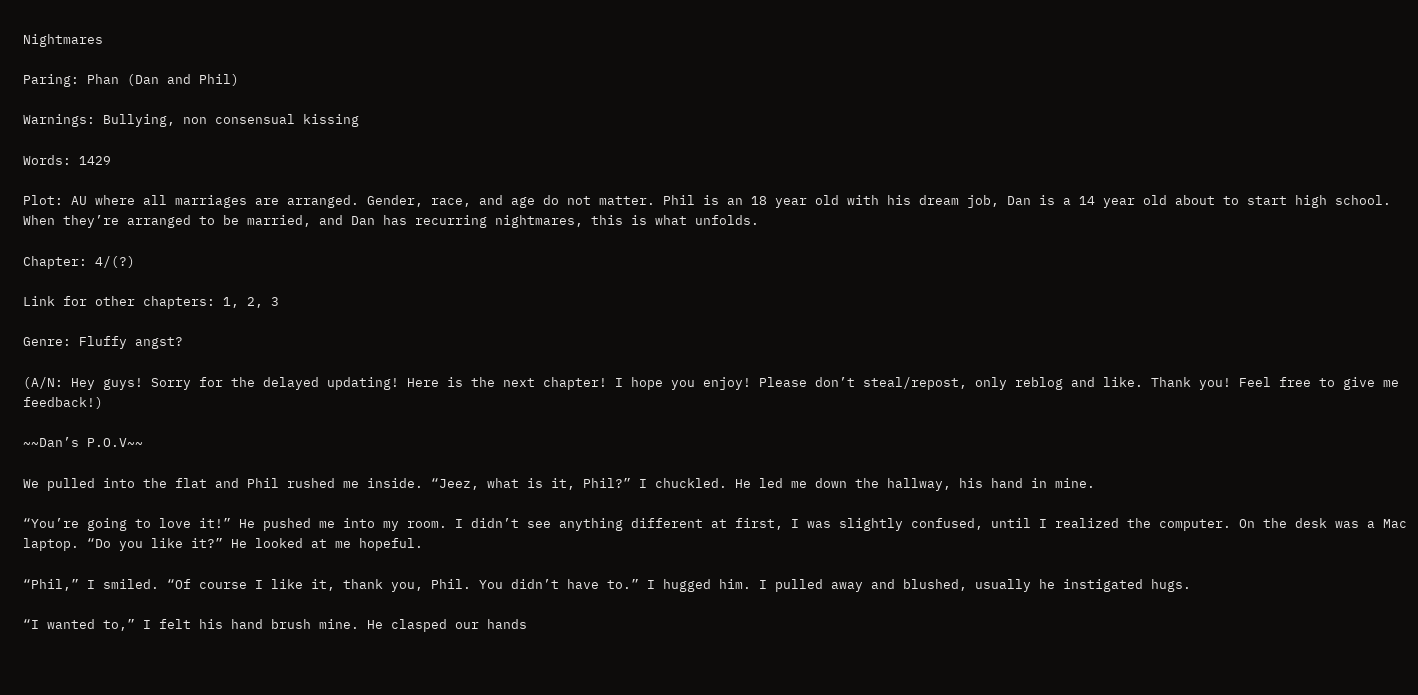Nightmares

Paring: Phan (Dan and Phil)

Warnings: Bullying, non consensual kissing

Words: 1429

Plot: AU where all marriages are arranged. Gender, race, and age do not matter. Phil is an 18 year old with his dream job, Dan is a 14 year old about to start high school. When they’re arranged to be married, and Dan has recurring nightmares, this is what unfolds.

Chapter: 4/(?)

Link for other chapters: 1, 2, 3

Genre: Fluffy angst?

(A/N: Hey guys! Sorry for the delayed updating! Here is the next chapter! I hope you enjoy! Please don’t steal/repost, only reblog and like. Thank you! Feel free to give me feedback!)

~~Dan’s P.O.V~~

We pulled into the flat and Phil rushed me inside. “Jeez, what is it, Phil?” I chuckled. He led me down the hallway, his hand in mine.

“You’re going to love it!” He pushed me into my room. I didn’t see anything different at first, I was slightly confused, until I realized the computer. On the desk was a Mac laptop. “Do you like it?” He looked at me hopeful.

“Phil,” I smiled. “Of course I like it, thank you, Phil. You didn’t have to.” I hugged him. I pulled away and blushed, usually he instigated hugs.

“I wanted to,” I felt his hand brush mine. He clasped our hands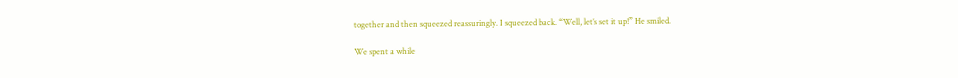together and then squeezed reassuringly. I squeezed back. “Well, let’s set it up!” He smiled.

We spent a while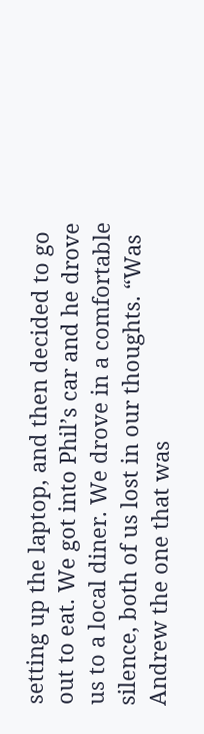setting up the laptop, and then decided to go out to eat. We got into Phil’s car and he drove us to a local diner. We drove in a comfortable silence, both of us lost in our thoughts. “Was Andrew the one that was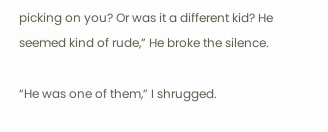picking on you? Or was it a different kid? He seemed kind of rude,” He broke the silence.

“He was one of them,” I shrugged.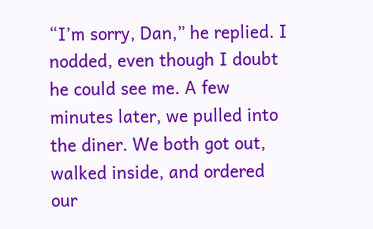“I’m sorry, Dan,” he replied. I nodded, even though I doubt he could see me. A few minutes later, we pulled into the diner. We both got out, walked inside, and ordered our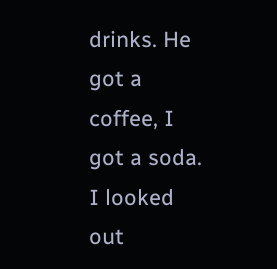drinks. He got a coffee, I got a soda. I looked out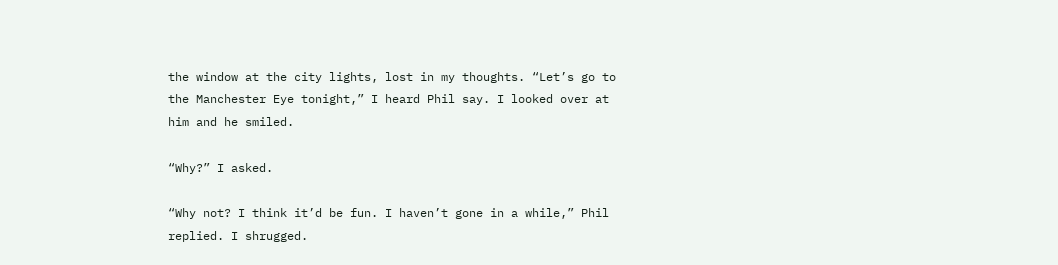the window at the city lights, lost in my thoughts. “Let’s go to the Manchester Eye tonight,” I heard Phil say. I looked over at him and he smiled.

“Why?” I asked.

“Why not? I think it’d be fun. I haven’t gone in a while,” Phil replied. I shrugged.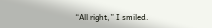“All right,” I smiled.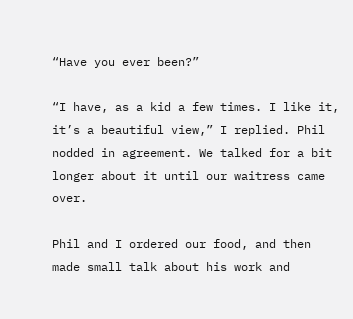“Have you ever been?”

“I have, as a kid a few times. I like it, it’s a beautiful view,” I replied. Phil nodded in agreement. We talked for a bit longer about it until our waitress came over.

Phil and I ordered our food, and then made small talk about his work and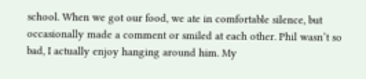school. When we got our food, we ate in comfortable silence, but occasionally made a comment or smiled at each other. Phil wasn’t so bad, I actually enjoy hanging around him. My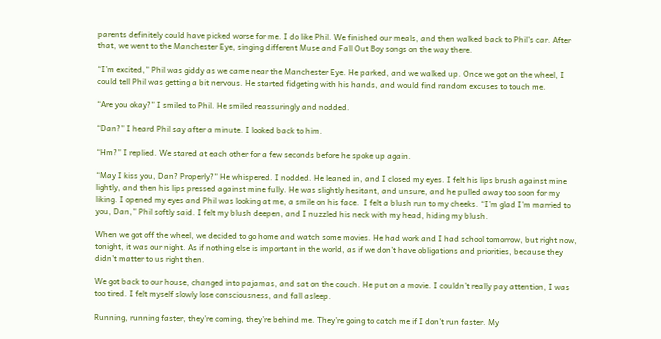parents definitely could have picked worse for me. I do like Phil. We finished our meals, and then walked back to Phil’s car. After that, we went to the Manchester Eye, singing different Muse and Fall Out Boy songs on the way there.

“I’m excited,” Phil was giddy as we came near the Manchester Eye. He parked, and we walked up. Once we got on the wheel, I could tell Phil was getting a bit nervous. He started fidgeting with his hands, and would find random excuses to touch me.

“Are you okay?” I smiled to Phil. He smiled reassuringly and nodded.

“Dan?” I heard Phil say after a minute. I looked back to him.

“Hm?” I replied. We stared at each other for a few seconds before he spoke up again.

“May I kiss you, Dan? Properly?” He whispered. I nodded. He leaned in, and I closed my eyes. I felt his lips brush against mine lightly, and then his lips pressed against mine fully. He was slightly hesitant, and unsure, and he pulled away too soon for my liking. I opened my eyes and Phil was looking at me, a smile on his face.  I felt a blush run to my cheeks. “I’m glad I’m married to you, Dan,” Phil softly said. I felt my blush deepen, and I nuzzled his neck with my head, hiding my blush.

When we got off the wheel, we decided to go home and watch some movies. He had work and I had school tomorrow, but right now, tonight, it was our night. As if nothing else is important in the world, as if we don’t have obligations and priorities, because they didn’t matter to us right then.

We got back to our house, changed into pajamas, and sat on the couch. He put on a movie. I couldn’t really pay attention, I was too tired. I felt myself slowly lose consciousness, and fall asleep.

Running, running faster, they’re coming, they’re behind me. They’re going to catch me if I don’t run faster. My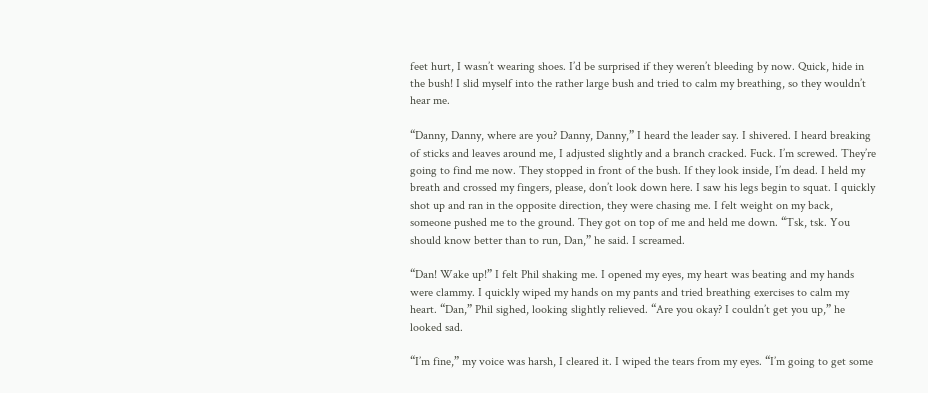feet hurt, I wasn’t wearing shoes. I’d be surprised if they weren’t bleeding by now. Quick, hide in the bush! I slid myself into the rather large bush and tried to calm my breathing, so they wouldn’t hear me.

“Danny, Danny, where are you? Danny, Danny,” I heard the leader say. I shivered. I heard breaking of sticks and leaves around me, I adjusted slightly and a branch cracked. Fuck. I’m screwed. They’re going to find me now. They stopped in front of the bush. If they look inside, I’m dead. I held my breath and crossed my fingers, please, don’t look down here. I saw his legs begin to squat. I quickly shot up and ran in the opposite direction, they were chasing me. I felt weight on my back, someone pushed me to the ground. They got on top of me and held me down. “Tsk, tsk. You should know better than to run, Dan,” he said. I screamed.

“Dan! Wake up!” I felt Phil shaking me. I opened my eyes, my heart was beating and my hands were clammy. I quickly wiped my hands on my pants and tried breathing exercises to calm my heart. “Dan,” Phil sighed, looking slightly relieved. “Are you okay? I couldn’t get you up,” he looked sad.

“I’m fine,” my voice was harsh, I cleared it. I wiped the tears from my eyes. “I’m going to get some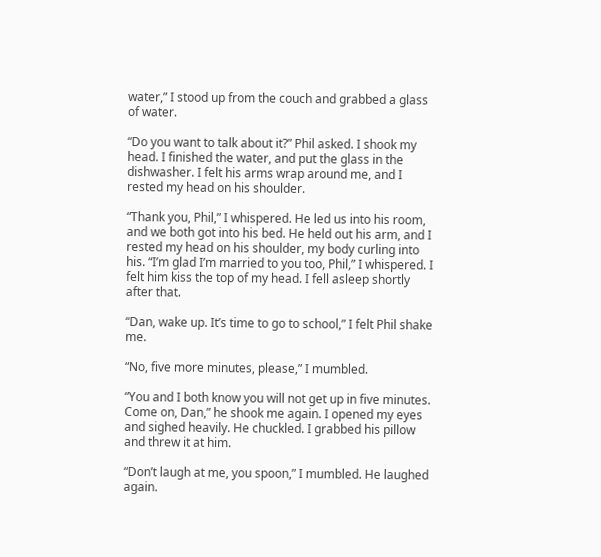water,” I stood up from the couch and grabbed a glass of water.

“Do you want to talk about it?” Phil asked. I shook my head. I finished the water, and put the glass in the dishwasher. I felt his arms wrap around me, and I rested my head on his shoulder.

“Thank you, Phil,” I whispered. He led us into his room, and we both got into his bed. He held out his arm, and I rested my head on his shoulder, my body curling into his. “I’m glad I’m married to you too, Phil,” I whispered. I felt him kiss the top of my head. I fell asleep shortly after that.

“Dan, wake up. It’s time to go to school,” I felt Phil shake me.

“No, five more minutes, please,” I mumbled.

“You and I both know you will not get up in five minutes. Come on, Dan,” he shook me again. I opened my eyes and sighed heavily. He chuckled. I grabbed his pillow and threw it at him.

“Don’t laugh at me, you spoon,” I mumbled. He laughed again.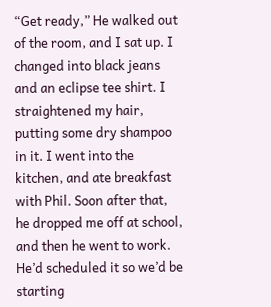“Get ready,” He walked out of the room, and I sat up. I changed into black jeans and an eclipse tee shirt. I straightened my hair, putting some dry shampoo in it. I went into the kitchen, and ate breakfast with Phil. Soon after that, he dropped me off at school, and then he went to work. He’d scheduled it so we’d be starting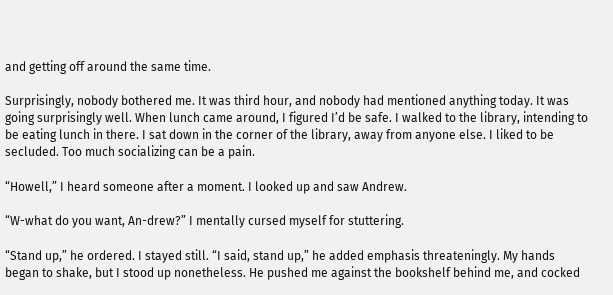and getting off around the same time.

Surprisingly, nobody bothered me. It was third hour, and nobody had mentioned anything today. It was going surprisingly well. When lunch came around, I figured I’d be safe. I walked to the library, intending to be eating lunch in there. I sat down in the corner of the library, away from anyone else. I liked to be secluded. Too much socializing can be a pain.

“Howell,” I heard someone after a moment. I looked up and saw Andrew.

“W-what do you want, An-drew?” I mentally cursed myself for stuttering.

“Stand up,” he ordered. I stayed still. “I said, stand up,” he added emphasis threateningly. My hands began to shake, but I stood up nonetheless. He pushed me against the bookshelf behind me, and cocked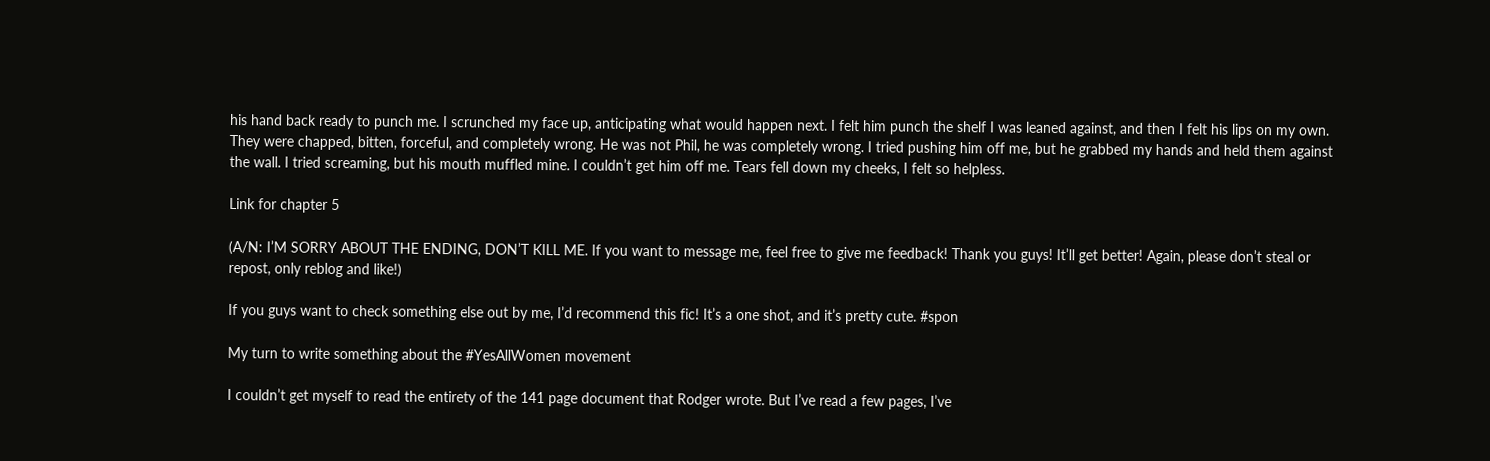his hand back ready to punch me. I scrunched my face up, anticipating what would happen next. I felt him punch the shelf I was leaned against, and then I felt his lips on my own. They were chapped, bitten, forceful, and completely wrong. He was not Phil, he was completely wrong. I tried pushing him off me, but he grabbed my hands and held them against the wall. I tried screaming, but his mouth muffled mine. I couldn’t get him off me. Tears fell down my cheeks, I felt so helpless.

Link for chapter 5

(A/N: I’M SORRY ABOUT THE ENDING, DON’T KILL ME. If you want to message me, feel free to give me feedback! Thank you guys! It’ll get better! Again, please don’t steal or repost, only reblog and like!)

If you guys want to check something else out by me, I’d recommend this fic! It’s a one shot, and it’s pretty cute. #spon

My turn to write something about the #YesAllWomen movement

I couldn’t get myself to read the entirety of the 141 page document that Rodger wrote. But I’ve read a few pages, I’ve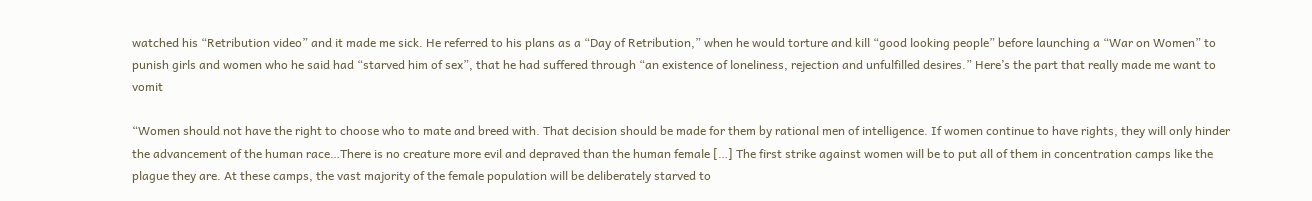watched his “Retribution video” and it made me sick. He referred to his plans as a “Day of Retribution,” when he would torture and kill “good looking people” before launching a “War on Women” to punish girls and women who he said had “starved him of sex”, that he had suffered through “an existence of loneliness, rejection and unfulfilled desires.” Here’s the part that really made me want to vomit

“Women should not have the right to choose who to mate and breed with. That decision should be made for them by rational men of intelligence. If women continue to have rights, they will only hinder the advancement of the human race…There is no creature more evil and depraved than the human female […] The first strike against women will be to put all of them in concentration camps like the plague they are. At these camps, the vast majority of the female population will be deliberately starved to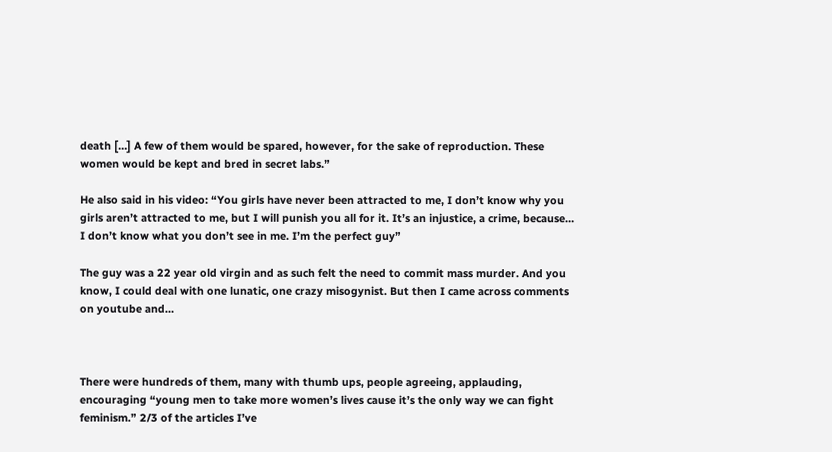death […] A few of them would be spared, however, for the sake of reproduction. These women would be kept and bred in secret labs.”

He also said in his video: “You girls have never been attracted to me, I don’t know why you girls aren’t attracted to me, but I will punish you all for it. It’s an injustice, a crime, because… I don’t know what you don’t see in me. I’m the perfect guy”

The guy was a 22 year old virgin and as such felt the need to commit mass murder. And you know, I could deal with one lunatic, one crazy misogynist. But then I came across comments on youtube and…



There were hundreds of them, many with thumb ups, people agreeing, applauding, encouraging “young men to take more women’s lives cause it’s the only way we can fight feminism.” 2/3 of the articles I’ve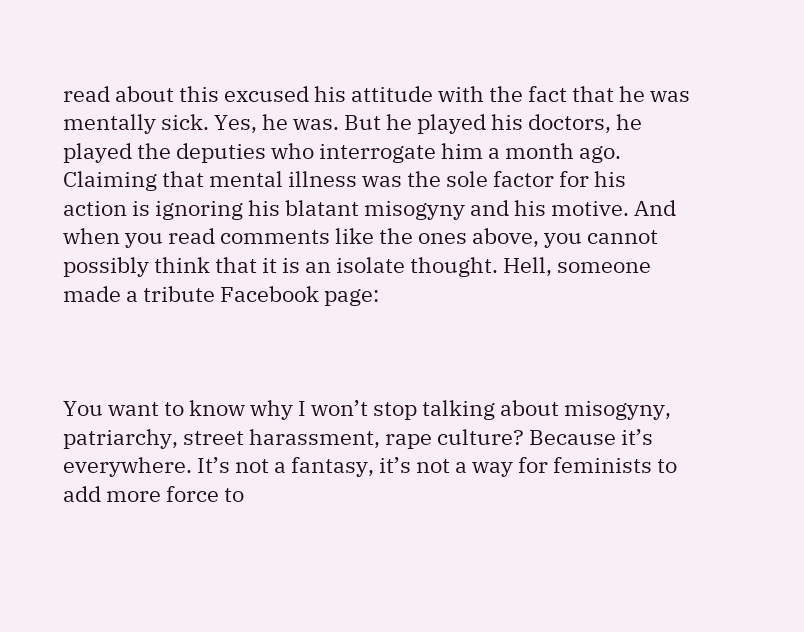read about this excused his attitude with the fact that he was mentally sick. Yes, he was. But he played his doctors, he played the deputies who interrogate him a month ago. Claiming that mental illness was the sole factor for his action is ignoring his blatant misogyny and his motive. And when you read comments like the ones above, you cannot possibly think that it is an isolate thought. Hell, someone made a tribute Facebook page:



You want to know why I won’t stop talking about misogyny, patriarchy, street harassment, rape culture? Because it’s everywhere. It’s not a fantasy, it’s not a way for feminists to add more force to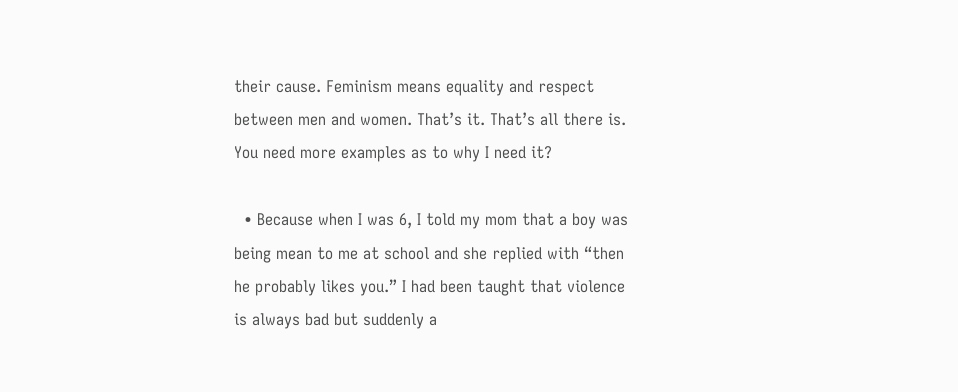their cause. Feminism means equality and respect between men and women. That’s it. That’s all there is. You need more examples as to why I need it?

  • Because when I was 6, I told my mom that a boy was being mean to me at school and she replied with “then he probably likes you.” I had been taught that violence is always bad but suddenly a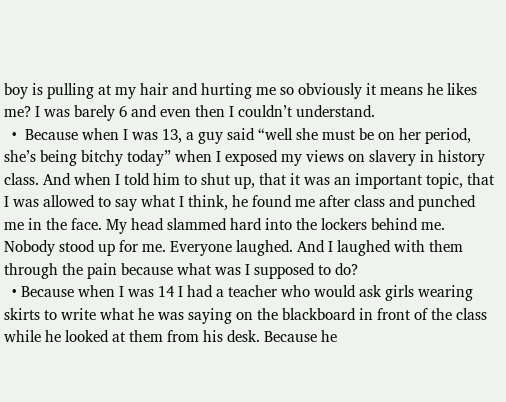boy is pulling at my hair and hurting me so obviously it means he likes me? I was barely 6 and even then I couldn’t understand.
  •  Because when I was 13, a guy said “well she must be on her period, she’s being bitchy today” when I exposed my views on slavery in history class. And when I told him to shut up, that it was an important topic, that I was allowed to say what I think, he found me after class and punched me in the face. My head slammed hard into the lockers behind me. Nobody stood up for me. Everyone laughed. And I laughed with them through the pain because what was I supposed to do?
  • Because when I was 14 I had a teacher who would ask girls wearing skirts to write what he was saying on the blackboard in front of the class while he looked at them from his desk. Because he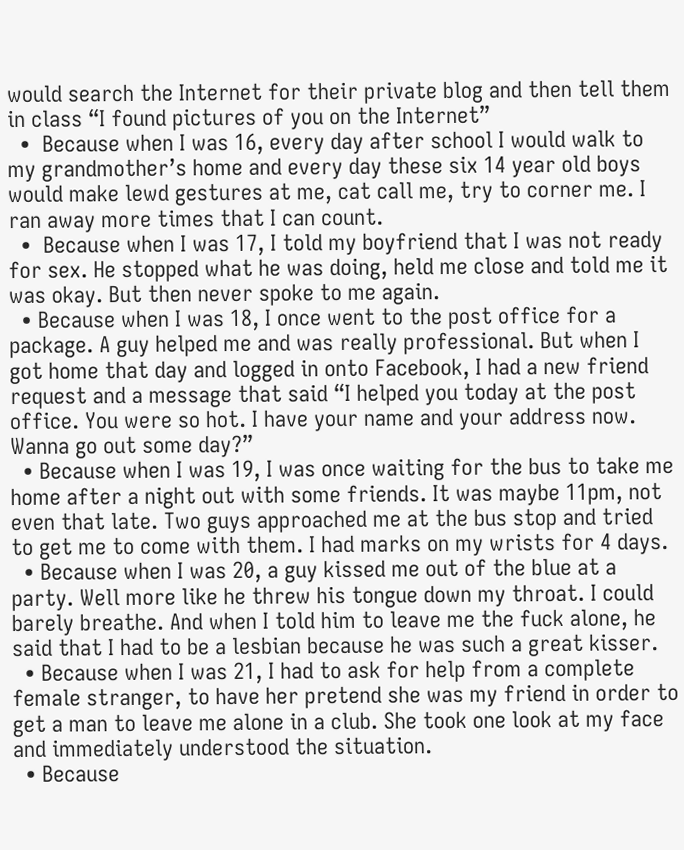would search the Internet for their private blog and then tell them in class “I found pictures of you on the Internet”
  •  Because when I was 16, every day after school I would walk to my grandmother’s home and every day these six 14 year old boys would make lewd gestures at me, cat call me, try to corner me. I ran away more times that I can count.
  •  Because when I was 17, I told my boyfriend that I was not ready for sex. He stopped what he was doing, held me close and told me it was okay. But then never spoke to me again.
  • Because when I was 18, I once went to the post office for a package. A guy helped me and was really professional. But when I got home that day and logged in onto Facebook, I had a new friend request and a message that said “I helped you today at the post office. You were so hot. I have your name and your address now. Wanna go out some day?”
  • Because when I was 19, I was once waiting for the bus to take me home after a night out with some friends. It was maybe 11pm, not even that late. Two guys approached me at the bus stop and tried to get me to come with them. I had marks on my wrists for 4 days.
  • Because when I was 20, a guy kissed me out of the blue at a party. Well more like he threw his tongue down my throat. I could barely breathe. And when I told him to leave me the fuck alone, he said that I had to be a lesbian because he was such a great kisser.
  • Because when I was 21, I had to ask for help from a complete female stranger, to have her pretend she was my friend in order to get a man to leave me alone in a club. She took one look at my face and immediately understood the situation.
  • Because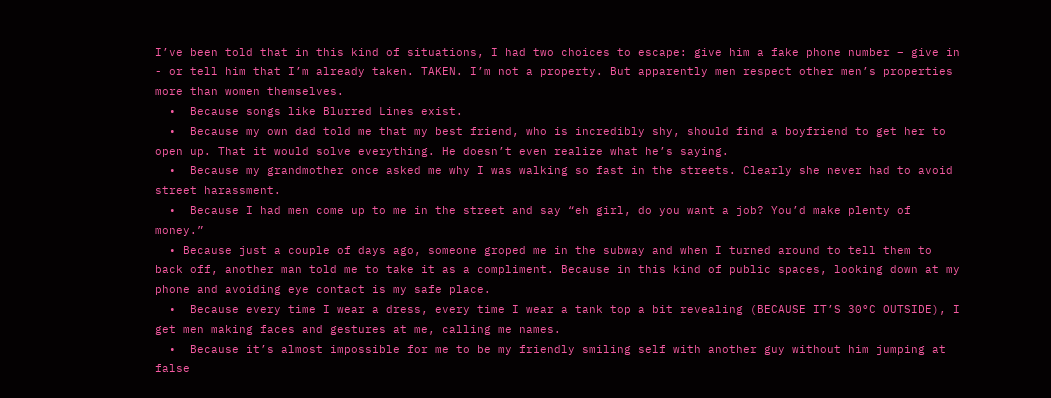I’ve been told that in this kind of situations, I had two choices to escape: give him a fake phone number – give in - or tell him that I’m already taken. TAKEN. I’m not a property. But apparently men respect other men’s properties more than women themselves.
  •  Because songs like Blurred Lines exist.
  •  Because my own dad told me that my best friend, who is incredibly shy, should find a boyfriend to get her to open up. That it would solve everything. He doesn’t even realize what he’s saying.
  •  Because my grandmother once asked me why I was walking so fast in the streets. Clearly she never had to avoid street harassment.
  •  Because I had men come up to me in the street and say “eh girl, do you want a job? You’d make plenty of money.”
  • Because just a couple of days ago, someone groped me in the subway and when I turned around to tell them to back off, another man told me to take it as a compliment. Because in this kind of public spaces, looking down at my phone and avoiding eye contact is my safe place.
  •  Because every time I wear a dress, every time I wear a tank top a bit revealing (BECAUSE IT’S 30°C OUTSIDE), I get men making faces and gestures at me, calling me names.
  •  Because it’s almost impossible for me to be my friendly smiling self with another guy without him jumping at false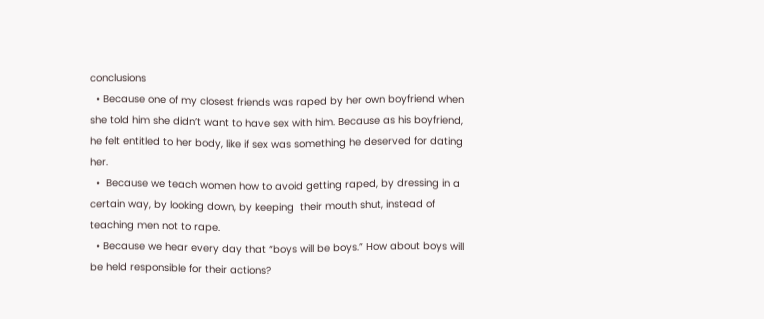conclusions
  • Because one of my closest friends was raped by her own boyfriend when she told him she didn’t want to have sex with him. Because as his boyfriend, he felt entitled to her body, like if sex was something he deserved for dating her.
  •  Because we teach women how to avoid getting raped, by dressing in a certain way, by looking down, by keeping  their mouth shut, instead of teaching men not to rape.
  • Because we hear every day that “boys will be boys.” How about boys will be held responsible for their actions?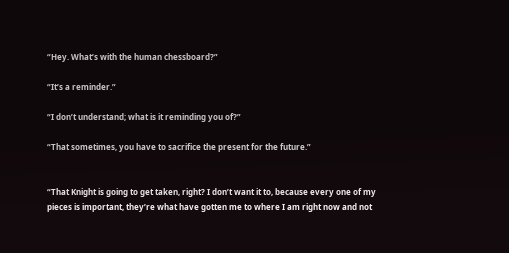“Hey. What’s with the human chessboard?”

“It’s a reminder.”

“I don’t understand; what is it reminding you of?”

“That sometimes, you have to sacrifice the present for the future.”


“That Knight is going to get taken, right? I don’t want it to, because every one of my pieces is important, they’re what have gotten me to where I am right now and not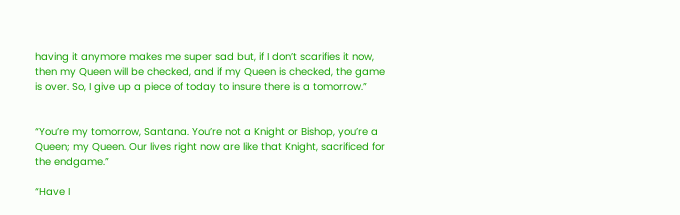having it anymore makes me super sad but, if I don’t scarifies it now, then my Queen will be checked, and if my Queen is checked, the game is over. So, I give up a piece of today to insure there is a tomorrow.”


“You’re my tomorrow, Santana. You’re not a Knight or Bishop, you’re a Queen; my Queen. Our lives right now are like that Knight, sacrificed for the endgame.”

“Have I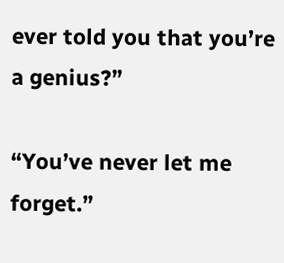ever told you that you’re a genius?”

“You’ve never let me forget.”